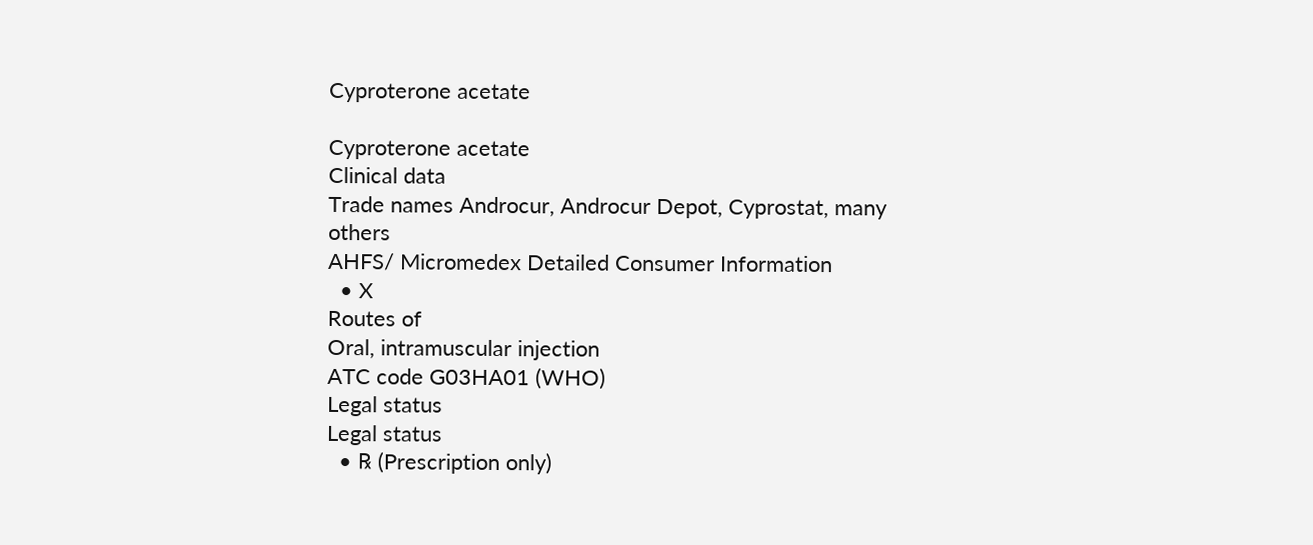Cyproterone acetate

Cyproterone acetate
Clinical data
Trade names Androcur, Androcur Depot, Cyprostat, many others
AHFS/ Micromedex Detailed Consumer Information
  • X
Routes of
Oral, intramuscular injection
ATC code G03HA01 (WHO)
Legal status
Legal status
  • ℞ (Prescription only)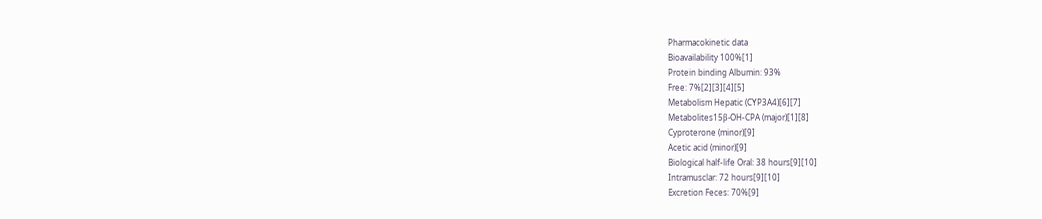Pharmacokinetic data
Bioavailability 100%[1]
Protein binding Albumin: 93%
Free: 7%[2][3][4][5]
Metabolism Hepatic (CYP3A4)[6][7]
Metabolites15β-OH-CPA (major)[1][8]
Cyproterone (minor)[9]
Acetic acid (minor)[9]
Biological half-life Oral: 38 hours[9][10]
Intramusclar: 72 hours[9][10]
Excretion Feces: 70%[9]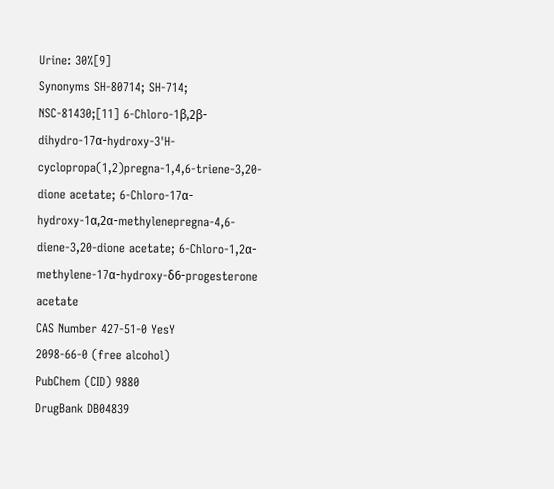Urine: 30%[9]
Synonyms SH-80714; SH-714; NSC-81430;[11] 6-Chloro-1β,2β-dihydro-17α-hydroxy-3'H-cyclopropa(1,2)pregna-1,4,6-triene-3,20-dione acetate; 6-Chloro-17α-hydroxy-1α,2α-methylenepregna-4,6-diene-3,20-dione acetate; 6-Chloro-1,2α-methylene-17α-hydroxy-δ6-progesterone acetate
CAS Number 427-51-0 YesY
2098-66-0 (free alcohol)
PubChem (CID) 9880
DrugBank DB04839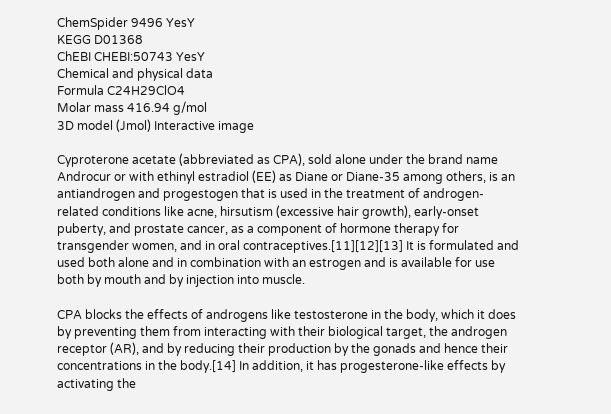ChemSpider 9496 YesY
KEGG D01368
ChEBI CHEBI:50743 YesY
Chemical and physical data
Formula C24H29ClO4
Molar mass 416.94 g/mol
3D model (Jmol) Interactive image

Cyproterone acetate (abbreviated as CPA), sold alone under the brand name Androcur or with ethinyl estradiol (EE) as Diane or Diane-35 among others, is an antiandrogen and progestogen that is used in the treatment of androgen-related conditions like acne, hirsutism (excessive hair growth), early-onset puberty, and prostate cancer, as a component of hormone therapy for transgender women, and in oral contraceptives.[11][12][13] It is formulated and used both alone and in combination with an estrogen and is available for use both by mouth and by injection into muscle.

CPA blocks the effects of androgens like testosterone in the body, which it does by preventing them from interacting with their biological target, the androgen receptor (AR), and by reducing their production by the gonads and hence their concentrations in the body.[14] In addition, it has progesterone-like effects by activating the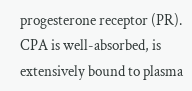progesterone receptor (PR). CPA is well-absorbed, is extensively bound to plasma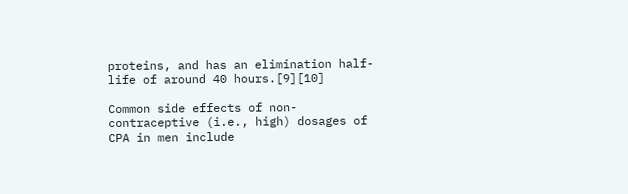proteins, and has an elimination half-life of around 40 hours.[9][10]

Common side effects of non-contraceptive (i.e., high) dosages of CPA in men include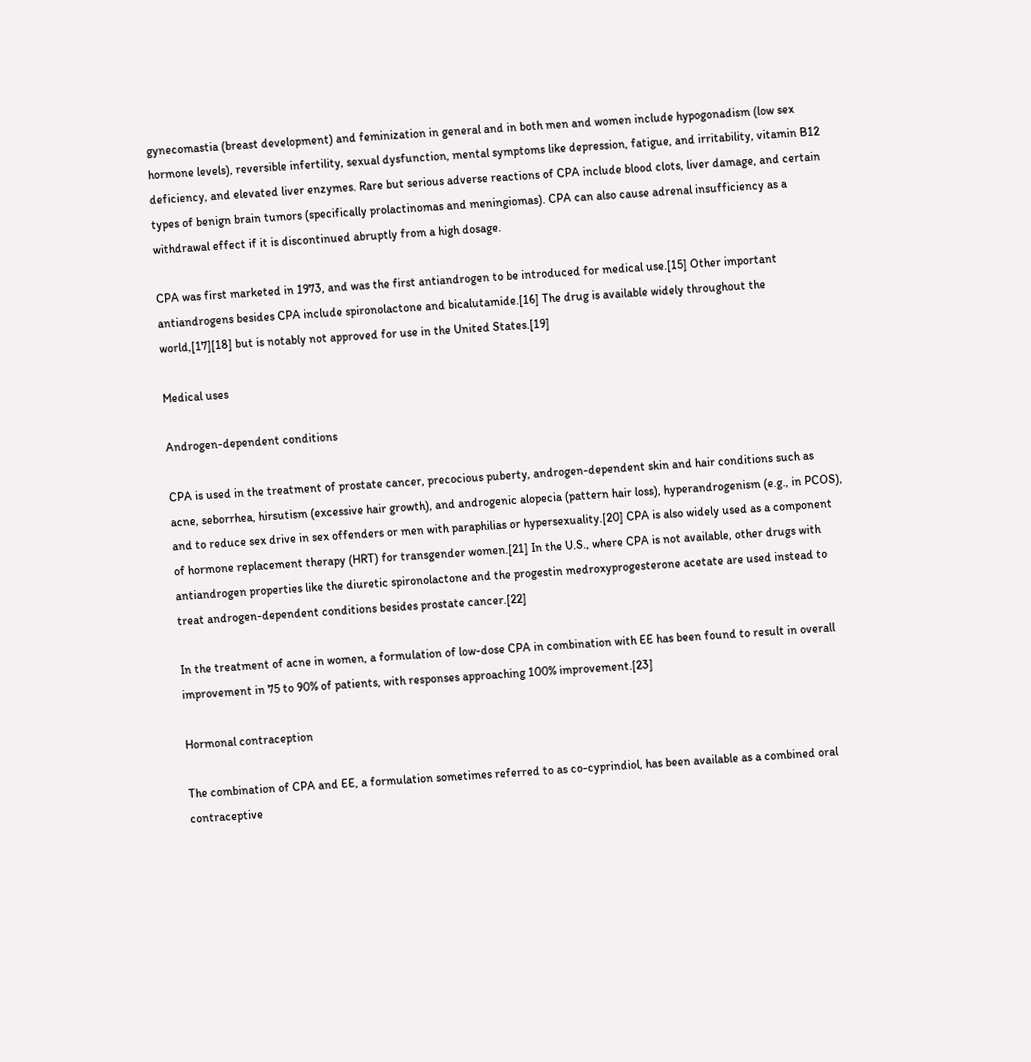gynecomastia (breast development) and feminization in general and in both men and women include hypogonadism (low sex hormone levels), reversible infertility, sexual dysfunction, mental symptoms like depression, fatigue, and irritability, vitamin B12 deficiency, and elevated liver enzymes. Rare but serious adverse reactions of CPA include blood clots, liver damage, and certain types of benign brain tumors (specifically prolactinomas and meningiomas). CPA can also cause adrenal insufficiency as a withdrawal effect if it is discontinued abruptly from a high dosage.

CPA was first marketed in 1973, and was the first antiandrogen to be introduced for medical use.[15] Other important antiandrogens besides CPA include spironolactone and bicalutamide.[16] The drug is available widely throughout the world,[17][18] but is notably not approved for use in the United States.[19]

Medical uses

Androgen-dependent conditions

CPA is used in the treatment of prostate cancer, precocious puberty, androgen-dependent skin and hair conditions such as acne, seborrhea, hirsutism (excessive hair growth), and androgenic alopecia (pattern hair loss), hyperandrogenism (e.g., in PCOS), and to reduce sex drive in sex offenders or men with paraphilias or hypersexuality.[20] CPA is also widely used as a component of hormone replacement therapy (HRT) for transgender women.[21] In the U.S., where CPA is not available, other drugs with antiandrogen properties like the diuretic spironolactone and the progestin medroxyprogesterone acetate are used instead to treat androgen-dependent conditions besides prostate cancer.[22]

In the treatment of acne in women, a formulation of low-dose CPA in combination with EE has been found to result in overall improvement in 75 to 90% of patients, with responses approaching 100% improvement.[23]

Hormonal contraception

The combination of CPA and EE, a formulation sometimes referred to as co-cyprindiol, has been available as a combined oral contraceptive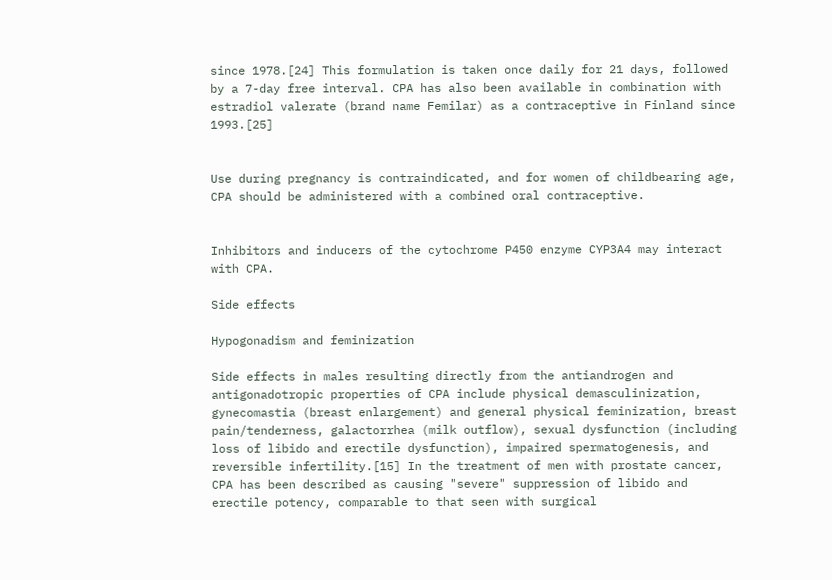since 1978.[24] This formulation is taken once daily for 21 days, followed by a 7-day free interval. CPA has also been available in combination with estradiol valerate (brand name Femilar) as a contraceptive in Finland since 1993.[25]


Use during pregnancy is contraindicated, and for women of childbearing age, CPA should be administered with a combined oral contraceptive.


Inhibitors and inducers of the cytochrome P450 enzyme CYP3A4 may interact with CPA.

Side effects

Hypogonadism and feminization

Side effects in males resulting directly from the antiandrogen and antigonadotropic properties of CPA include physical demasculinization, gynecomastia (breast enlargement) and general physical feminization, breast pain/tenderness, galactorrhea (milk outflow), sexual dysfunction (including loss of libido and erectile dysfunction), impaired spermatogenesis, and reversible infertility.[15] In the treatment of men with prostate cancer, CPA has been described as causing "severe" suppression of libido and erectile potency, comparable to that seen with surgical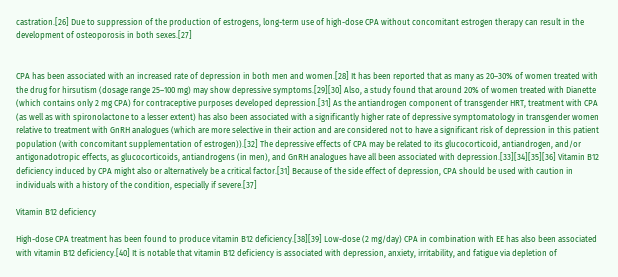castration.[26] Due to suppression of the production of estrogens, long-term use of high-dose CPA without concomitant estrogen therapy can result in the development of osteoporosis in both sexes.[27]


CPA has been associated with an increased rate of depression in both men and women.[28] It has been reported that as many as 20–30% of women treated with the drug for hirsutism (dosage range 25–100 mg) may show depressive symptoms.[29][30] Also, a study found that around 20% of women treated with Dianette (which contains only 2 mg CPA) for contraceptive purposes developed depression.[31] As the antiandrogen component of transgender HRT, treatment with CPA (as well as with spironolactone to a lesser extent) has also been associated with a significantly higher rate of depressive symptomatology in transgender women relative to treatment with GnRH analogues (which are more selective in their action and are considered not to have a significant risk of depression in this patient population (with concomitant supplementation of estrogen)).[32] The depressive effects of CPA may be related to its glucocorticoid, antiandrogen, and/or antigonadotropic effects, as glucocorticoids, antiandrogens (in men), and GnRH analogues have all been associated with depression.[33][34][35][36] Vitamin B12 deficiency induced by CPA might also or alternatively be a critical factor.[31] Because of the side effect of depression, CPA should be used with caution in individuals with a history of the condition, especially if severe.[37]

Vitamin B12 deficiency

High-dose CPA treatment has been found to produce vitamin B12 deficiency.[38][39] Low-dose (2 mg/day) CPA in combination with EE has also been associated with vitamin B12 deficiency.[40] It is notable that vitamin B12 deficiency is associated with depression, anxiety, irritability, and fatigue via depletion of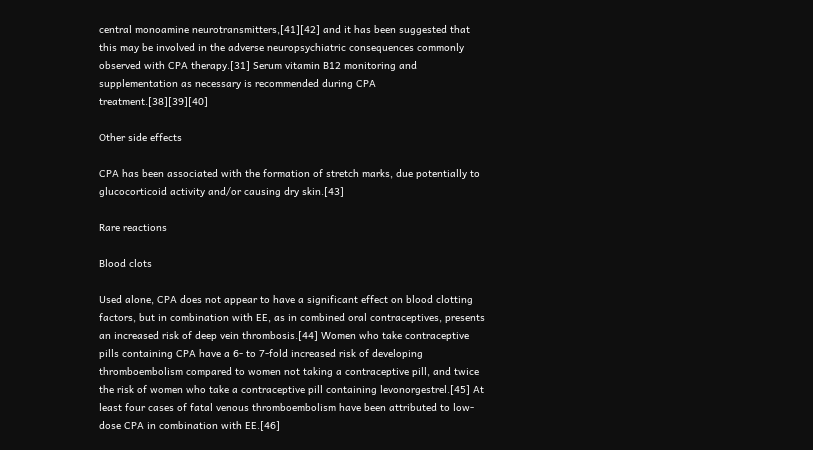central monoamine neurotransmitters,[41][42] and it has been suggested that this may be involved in the adverse neuropsychiatric consequences commonly observed with CPA therapy.[31] Serum vitamin B12 monitoring and supplementation as necessary is recommended during CPA treatment.[38][39][40]

Other side effects

CPA has been associated with the formation of stretch marks, due potentially to glucocorticoid activity and/or causing dry skin.[43]

Rare reactions

Blood clots

Used alone, CPA does not appear to have a significant effect on blood clotting factors, but in combination with EE, as in combined oral contraceptives, presents an increased risk of deep vein thrombosis.[44] Women who take contraceptive pills containing CPA have a 6- to 7-fold increased risk of developing thromboembolism compared to women not taking a contraceptive pill, and twice the risk of women who take a contraceptive pill containing levonorgestrel.[45] At least four cases of fatal venous thromboembolism have been attributed to low-dose CPA in combination with EE.[46]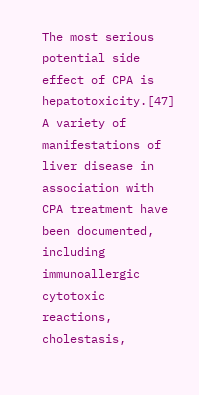The most serious potential side effect of CPA is hepatotoxicity.[47] A variety of manifestations of liver disease in association with CPA treatment have been documented, including immunoallergic cytotoxic reactions, cholestasis,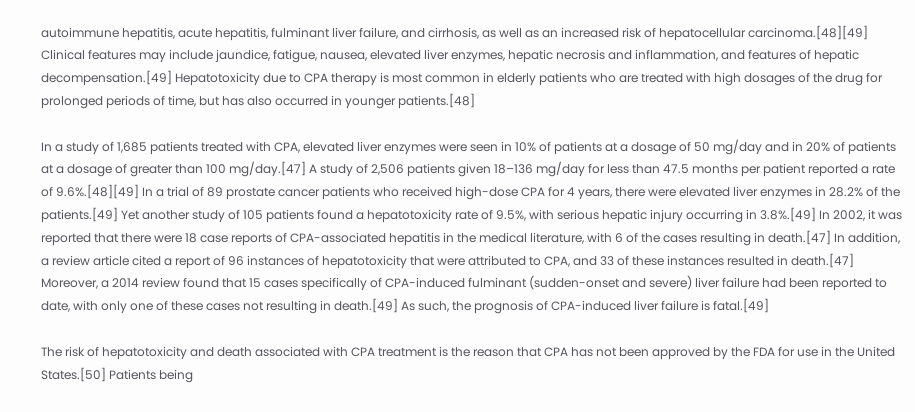autoimmune hepatitis, acute hepatitis, fulminant liver failure, and cirrhosis, as well as an increased risk of hepatocellular carcinoma.[48][49] Clinical features may include jaundice, fatigue, nausea, elevated liver enzymes, hepatic necrosis and inflammation, and features of hepatic decompensation.[49] Hepatotoxicity due to CPA therapy is most common in elderly patients who are treated with high dosages of the drug for prolonged periods of time, but has also occurred in younger patients.[48]

In a study of 1,685 patients treated with CPA, elevated liver enzymes were seen in 10% of patients at a dosage of 50 mg/day and in 20% of patients at a dosage of greater than 100 mg/day.[47] A study of 2,506 patients given 18–136 mg/day for less than 47.5 months per patient reported a rate of 9.6%.[48][49] In a trial of 89 prostate cancer patients who received high-dose CPA for 4 years, there were elevated liver enzymes in 28.2% of the patients.[49] Yet another study of 105 patients found a hepatotoxicity rate of 9.5%, with serious hepatic injury occurring in 3.8%.[49] In 2002, it was reported that there were 18 case reports of CPA-associated hepatitis in the medical literature, with 6 of the cases resulting in death.[47] In addition, a review article cited a report of 96 instances of hepatotoxicity that were attributed to CPA, and 33 of these instances resulted in death.[47] Moreover, a 2014 review found that 15 cases specifically of CPA-induced fulminant (sudden-onset and severe) liver failure had been reported to date, with only one of these cases not resulting in death.[49] As such, the prognosis of CPA-induced liver failure is fatal.[49]

The risk of hepatotoxicity and death associated with CPA treatment is the reason that CPA has not been approved by the FDA for use in the United States.[50] Patients being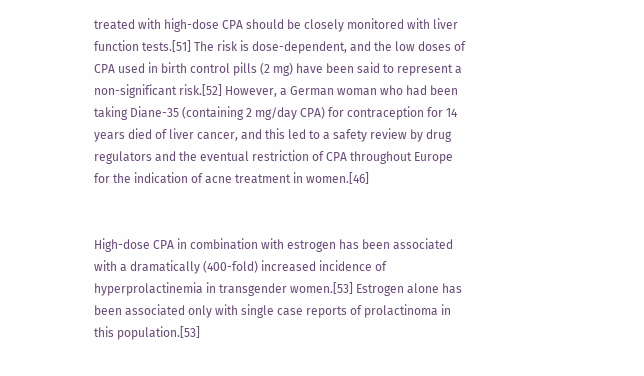treated with high-dose CPA should be closely monitored with liver function tests.[51] The risk is dose-dependent, and the low doses of CPA used in birth control pills (2 mg) have been said to represent a non-significant risk.[52] However, a German woman who had been taking Diane-35 (containing 2 mg/day CPA) for contraception for 14 years died of liver cancer, and this led to a safety review by drug regulators and the eventual restriction of CPA throughout Europe for the indication of acne treatment in women.[46]


High-dose CPA in combination with estrogen has been associated with a dramatically (400-fold) increased incidence of hyperprolactinemia in transgender women.[53] Estrogen alone has been associated only with single case reports of prolactinoma in this population.[53]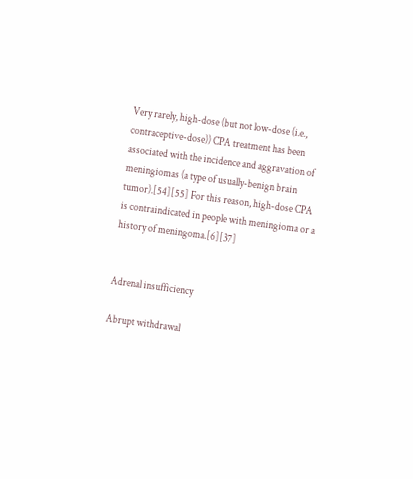Very rarely, high-dose (but not low-dose (i.e., contraceptive-dose)) CPA treatment has been associated with the incidence and aggravation of meningiomas (a type of usually-benign brain tumor).[54][55] For this reason, high-dose CPA is contraindicated in people with meningioma or a history of meningoma.[6][37]


Adrenal insufficiency

Abrupt withdrawal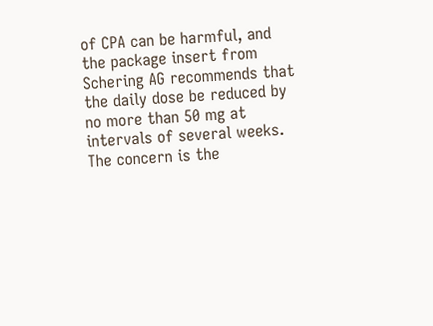of CPA can be harmful, and the package insert from Schering AG recommends that the daily dose be reduced by no more than 50 mg at intervals of several weeks. The concern is the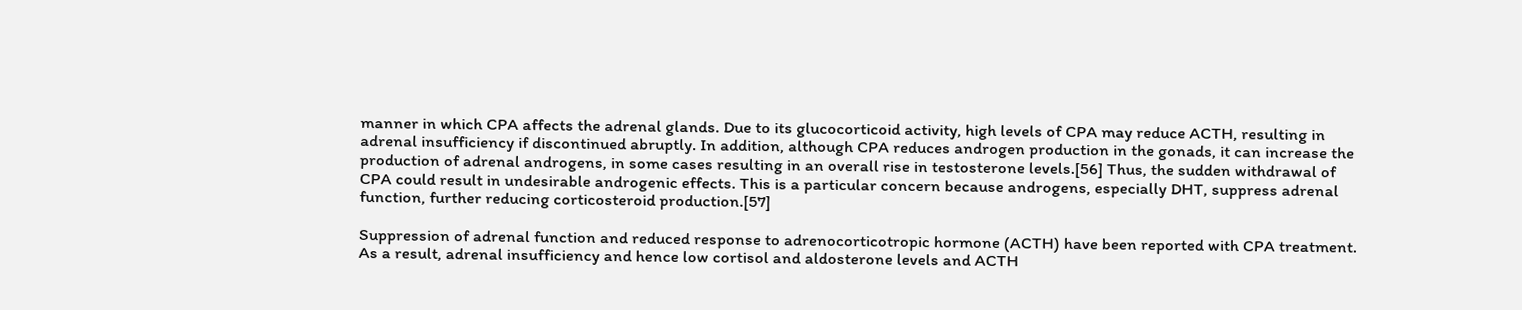manner in which CPA affects the adrenal glands. Due to its glucocorticoid activity, high levels of CPA may reduce ACTH, resulting in adrenal insufficiency if discontinued abruptly. In addition, although CPA reduces androgen production in the gonads, it can increase the production of adrenal androgens, in some cases resulting in an overall rise in testosterone levels.[56] Thus, the sudden withdrawal of CPA could result in undesirable androgenic effects. This is a particular concern because androgens, especially DHT, suppress adrenal function, further reducing corticosteroid production.[57]

Suppression of adrenal function and reduced response to adrenocorticotropic hormone (ACTH) have been reported with CPA treatment. As a result, adrenal insufficiency and hence low cortisol and aldosterone levels and ACTH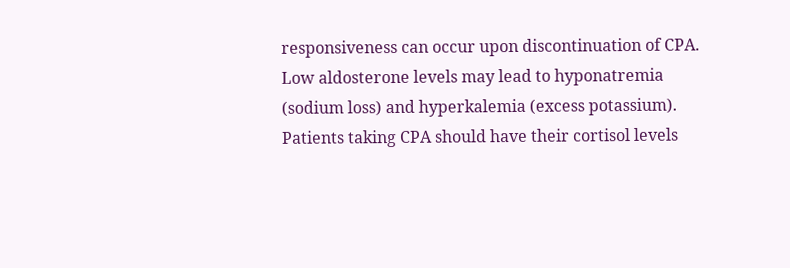responsiveness can occur upon discontinuation of CPA. Low aldosterone levels may lead to hyponatremia (sodium loss) and hyperkalemia (excess potassium). Patients taking CPA should have their cortisol levels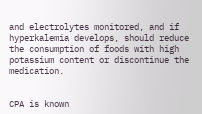and electrolytes monitored, and if hyperkalemia develops, should reduce the consumption of foods with high potassium content or discontinue the medication.


CPA is known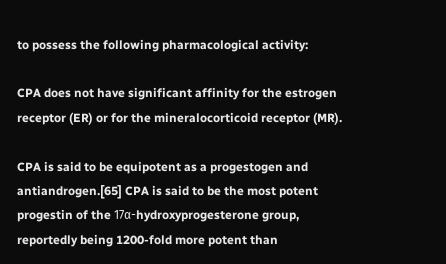to possess the following pharmacological activity:

CPA does not have significant affinity for the estrogen receptor (ER) or for the mineralocorticoid receptor (MR).

CPA is said to be equipotent as a progestogen and antiandrogen.[65] CPA is said to be the most potent progestin of the 17α-hydroxyprogesterone group, reportedly being 1200-fold more potent than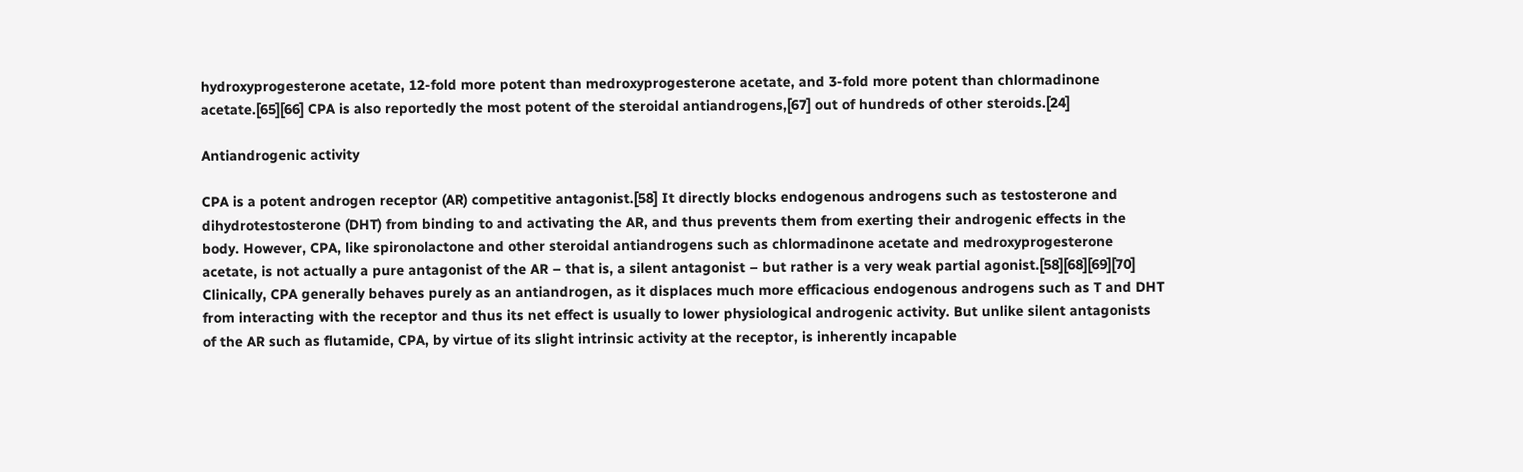hydroxyprogesterone acetate, 12-fold more potent than medroxyprogesterone acetate, and 3-fold more potent than chlormadinone acetate.[65][66] CPA is also reportedly the most potent of the steroidal antiandrogens,[67] out of hundreds of other steroids.[24]

Antiandrogenic activity

CPA is a potent androgen receptor (AR) competitive antagonist.[58] It directly blocks endogenous androgens such as testosterone and dihydrotestosterone (DHT) from binding to and activating the AR, and thus prevents them from exerting their androgenic effects in the body. However, CPA, like spironolactone and other steroidal antiandrogens such as chlormadinone acetate and medroxyprogesterone acetate, is not actually a pure antagonist of the AR – that is, a silent antagonist – but rather is a very weak partial agonist.[58][68][69][70] Clinically, CPA generally behaves purely as an antiandrogen, as it displaces much more efficacious endogenous androgens such as T and DHT from interacting with the receptor and thus its net effect is usually to lower physiological androgenic activity. But unlike silent antagonists of the AR such as flutamide, CPA, by virtue of its slight intrinsic activity at the receptor, is inherently incapable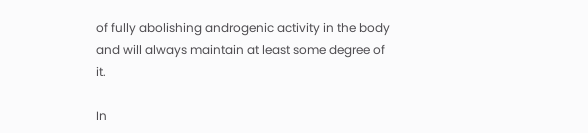of fully abolishing androgenic activity in the body and will always maintain at least some degree of it.

In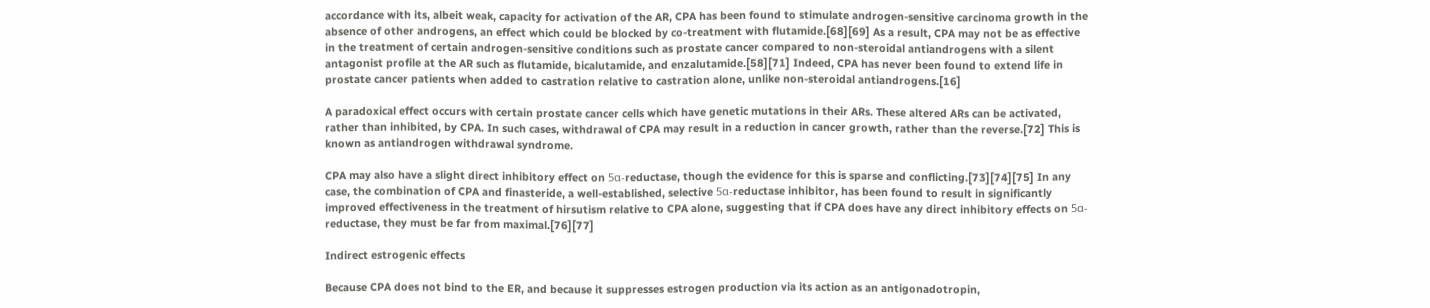accordance with its, albeit weak, capacity for activation of the AR, CPA has been found to stimulate androgen-sensitive carcinoma growth in the absence of other androgens, an effect which could be blocked by co-treatment with flutamide.[68][69] As a result, CPA may not be as effective in the treatment of certain androgen-sensitive conditions such as prostate cancer compared to non-steroidal antiandrogens with a silent antagonist profile at the AR such as flutamide, bicalutamide, and enzalutamide.[58][71] Indeed, CPA has never been found to extend life in prostate cancer patients when added to castration relative to castration alone, unlike non-steroidal antiandrogens.[16]

A paradoxical effect occurs with certain prostate cancer cells which have genetic mutations in their ARs. These altered ARs can be activated, rather than inhibited, by CPA. In such cases, withdrawal of CPA may result in a reduction in cancer growth, rather than the reverse.[72] This is known as antiandrogen withdrawal syndrome.

CPA may also have a slight direct inhibitory effect on 5α-reductase, though the evidence for this is sparse and conflicting.[73][74][75] In any case, the combination of CPA and finasteride, a well-established, selective 5α-reductase inhibitor, has been found to result in significantly improved effectiveness in the treatment of hirsutism relative to CPA alone, suggesting that if CPA does have any direct inhibitory effects on 5α-reductase, they must be far from maximal.[76][77]

Indirect estrogenic effects

Because CPA does not bind to the ER, and because it suppresses estrogen production via its action as an antigonadotropin,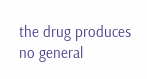the drug produces no general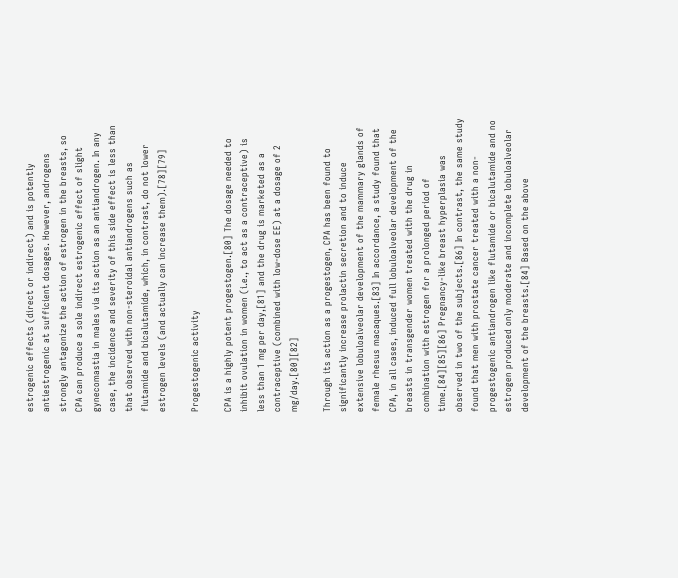estrogenic effects (direct or indirect) and is potently antiestrogenic at sufficient dosages. However, androgens strongly antagonize the action of estrogen in the breasts, so CPA can produce a sole indirect estrogenic effect of slight gynecomastia in males via its action as an antiandrogen. In any case, the incidence and severity of this side effect is less than that observed with non-steroidal antiandrogens such as flutamide and bicalutamide, which, in contrast, do not lower estrogen levels (and actually can increase them).[78][79]

Progestogenic activity

CPA is a highly potent progestogen.[80] The dosage needed to inhibit ovulation in women (i.e., to act as a contraceptive) is less than 1 mg per day,[81] and the drug is marketed as a contraceptive (combined with low-dose EE) at a dosage of 2 mg/day.[80][82]

Through its action as a progestogen, CPA has been found to significantly increase prolactin secretion and to induce extensive lobuloalveolar development of the mammary glands of female rhesus macaques.[83] In accordance, a study found that CPA, in all cases, induced full lobuloalveolar development of the breasts in transgender women treated with the drug in combination with estrogen for a prolonged period of time.[84][85][86] Pregnancy-like breast hyperplasia was observed in two of the subjects.[86] In contrast, the same study found that men with prostate cancer treated with a non-progestogenic antiandrogen like flutamide or bicalutamide and no estrogen produced only moderate and incomplete lobuloalveolar development of the breasts.[84] Based on the above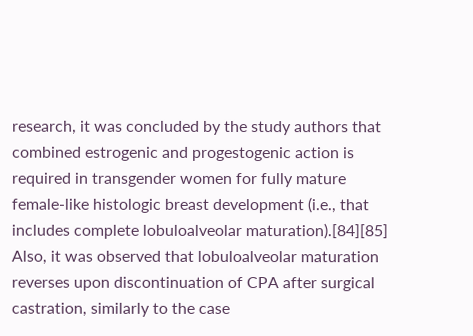research, it was concluded by the study authors that combined estrogenic and progestogenic action is required in transgender women for fully mature female-like histologic breast development (i.e., that includes complete lobuloalveolar maturation).[84][85] Also, it was observed that lobuloalveolar maturation reverses upon discontinuation of CPA after surgical castration, similarly to the case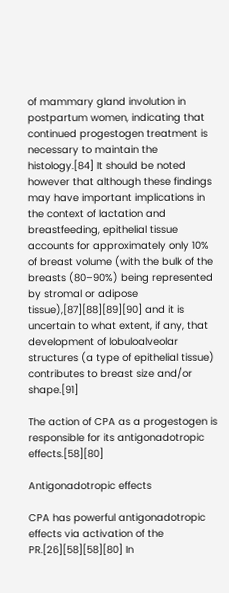of mammary gland involution in postpartum women, indicating that continued progestogen treatment is necessary to maintain the histology.[84] It should be noted however that although these findings may have important implications in the context of lactation and breastfeeding, epithelial tissue accounts for approximately only 10% of breast volume (with the bulk of the breasts (80–90%) being represented by stromal or adipose tissue),[87][88][89][90] and it is uncertain to what extent, if any, that development of lobuloalveolar structures (a type of epithelial tissue) contributes to breast size and/or shape.[91]

The action of CPA as a progestogen is responsible for its antigonadotropic effects.[58][80]

Antigonadotropic effects

CPA has powerful antigonadotropic effects via activation of the PR.[26][58][58][80] In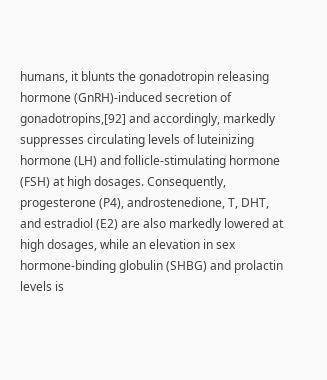humans, it blunts the gonadotropin releasing hormone (GnRH)-induced secretion of gonadotropins,[92] and accordingly, markedly suppresses circulating levels of luteinizing hormone (LH) and follicle-stimulating hormone (FSH) at high dosages. Consequently, progesterone (P4), androstenedione, T, DHT, and estradiol (E2) are also markedly lowered at high dosages, while an elevation in sex hormone-binding globulin (SHBG) and prolactin levels is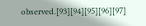observed.[93][94][95][96][97]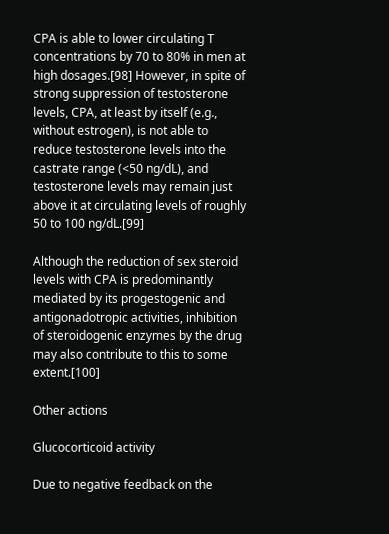CPA is able to lower circulating T concentrations by 70 to 80% in men at high dosages.[98] However, in spite of strong suppression of testosterone levels, CPA, at least by itself (e.g., without estrogen), is not able to reduce testosterone levels into the castrate range (<50 ng/dL), and testosterone levels may remain just above it at circulating levels of roughly 50 to 100 ng/dL.[99]

Although the reduction of sex steroid levels with CPA is predominantly mediated by its progestogenic and antigonadotropic activities, inhibition of steroidogenic enzymes by the drug may also contribute to this to some extent.[100]

Other actions

Glucocorticoid activity

Due to negative feedback on the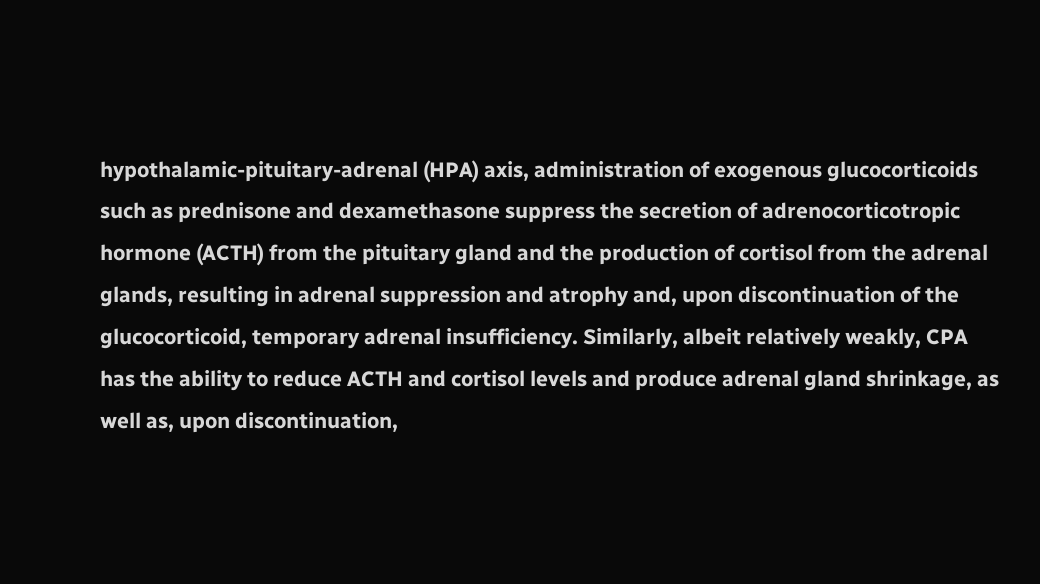hypothalamic-pituitary-adrenal (HPA) axis, administration of exogenous glucocorticoids such as prednisone and dexamethasone suppress the secretion of adrenocorticotropic hormone (ACTH) from the pituitary gland and the production of cortisol from the adrenal glands, resulting in adrenal suppression and atrophy and, upon discontinuation of the glucocorticoid, temporary adrenal insufficiency. Similarly, albeit relatively weakly, CPA has the ability to reduce ACTH and cortisol levels and produce adrenal gland shrinkage, as well as, upon discontinuation,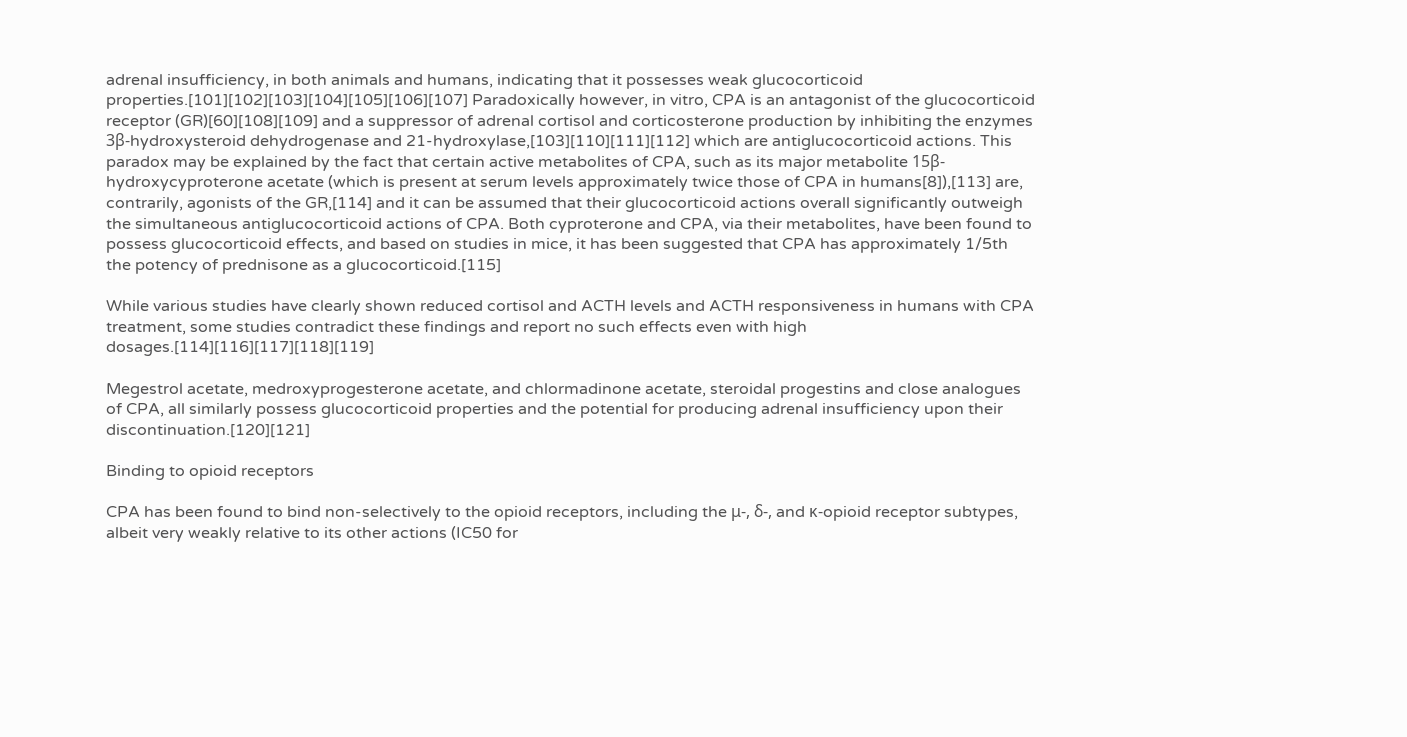adrenal insufficiency, in both animals and humans, indicating that it possesses weak glucocorticoid properties.[101][102][103][104][105][106][107] Paradoxically however, in vitro, CPA is an antagonist of the glucocorticoid receptor (GR)[60][108][109] and a suppressor of adrenal cortisol and corticosterone production by inhibiting the enzymes 3β-hydroxysteroid dehydrogenase and 21-hydroxylase,[103][110][111][112] which are antiglucocorticoid actions. This paradox may be explained by the fact that certain active metabolites of CPA, such as its major metabolite 15β-hydroxycyproterone acetate (which is present at serum levels approximately twice those of CPA in humans[8]),[113] are, contrarily, agonists of the GR,[114] and it can be assumed that their glucocorticoid actions overall significantly outweigh the simultaneous antiglucocorticoid actions of CPA. Both cyproterone and CPA, via their metabolites, have been found to possess glucocorticoid effects, and based on studies in mice, it has been suggested that CPA has approximately 1/5th the potency of prednisone as a glucocorticoid.[115]

While various studies have clearly shown reduced cortisol and ACTH levels and ACTH responsiveness in humans with CPA treatment, some studies contradict these findings and report no such effects even with high dosages.[114][116][117][118][119]

Megestrol acetate, medroxyprogesterone acetate, and chlormadinone acetate, steroidal progestins and close analogues of CPA, all similarly possess glucocorticoid properties and the potential for producing adrenal insufficiency upon their discontinuation.[120][121]

Binding to opioid receptors

CPA has been found to bind non-selectively to the opioid receptors, including the μ-, δ-, and κ-opioid receptor subtypes, albeit very weakly relative to its other actions (IC50 for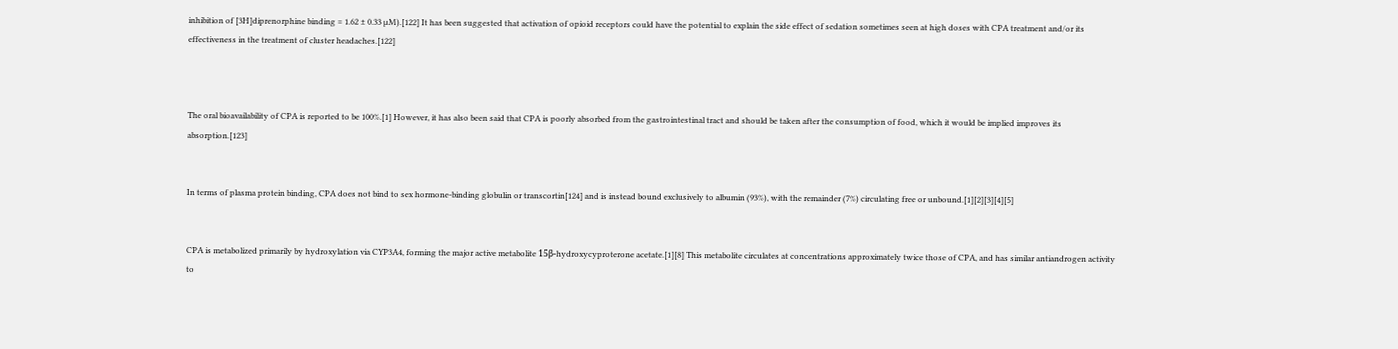inhibition of [3H]diprenorphine binding = 1.62 ± 0.33 µM).[122] It has been suggested that activation of opioid receptors could have the potential to explain the side effect of sedation sometimes seen at high doses with CPA treatment and/or its effectiveness in the treatment of cluster headaches.[122]



The oral bioavailability of CPA is reported to be 100%.[1] However, it has also been said that CPA is poorly absorbed from the gastrointestinal tract and should be taken after the consumption of food, which it would be implied improves its absorption.[123]


In terms of plasma protein binding, CPA does not bind to sex hormone-binding globulin or transcortin[124] and is instead bound exclusively to albumin (93%), with the remainder (7%) circulating free or unbound.[1][2][3][4][5]


CPA is metabolized primarily by hydroxylation via CYP3A4, forming the major active metabolite 15β-hydroxycyproterone acetate.[1][8] This metabolite circulates at concentrations approximately twice those of CPA, and has similar antiandrogen activity to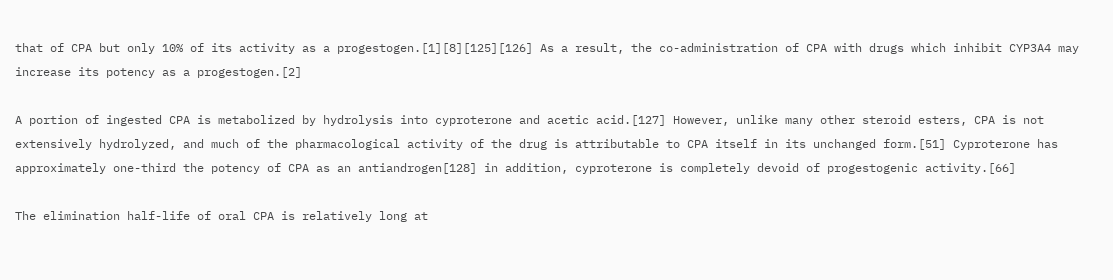that of CPA but only 10% of its activity as a progestogen.[1][8][125][126] As a result, the co-administration of CPA with drugs which inhibit CYP3A4 may increase its potency as a progestogen.[2]

A portion of ingested CPA is metabolized by hydrolysis into cyproterone and acetic acid.[127] However, unlike many other steroid esters, CPA is not extensively hydrolyzed, and much of the pharmacological activity of the drug is attributable to CPA itself in its unchanged form.[51] Cyproterone has approximately one-third the potency of CPA as an antiandrogen[128] in addition, cyproterone is completely devoid of progestogenic activity.[66]

The elimination half-life of oral CPA is relatively long at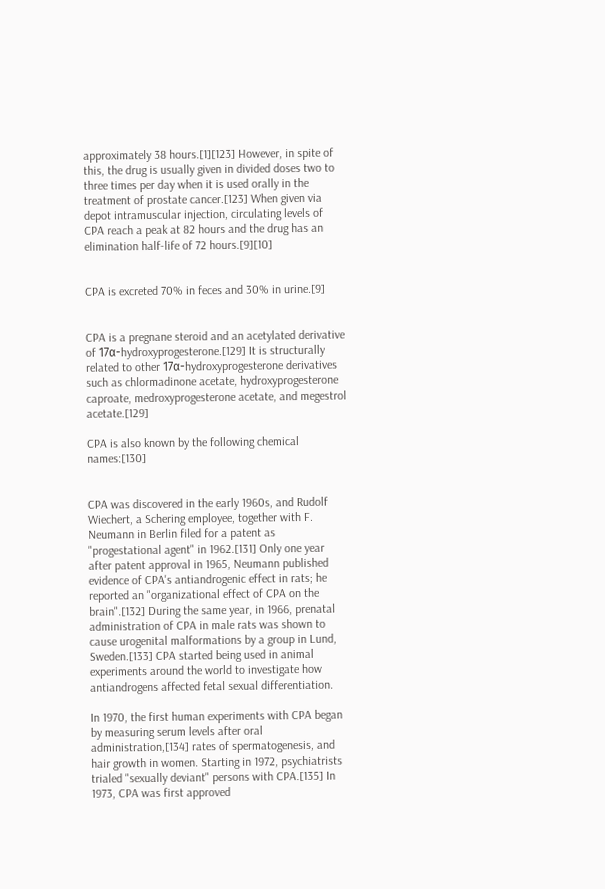approximately 38 hours.[1][123] However, in spite of this, the drug is usually given in divided doses two to three times per day when it is used orally in the treatment of prostate cancer.[123] When given via depot intramuscular injection, circulating levels of CPA reach a peak at 82 hours and the drug has an elimination half-life of 72 hours.[9][10]


CPA is excreted 70% in feces and 30% in urine.[9]


CPA is a pregnane steroid and an acetylated derivative of 17α-hydroxyprogesterone.[129] It is structurally related to other 17α-hydroxyprogesterone derivatives such as chlormadinone acetate, hydroxyprogesterone caproate, medroxyprogesterone acetate, and megestrol acetate.[129]

CPA is also known by the following chemical names:[130]


CPA was discovered in the early 1960s, and Rudolf Wiechert, a Schering employee, together with F. Neumann in Berlin filed for a patent as "progestational agent" in 1962.[131] Only one year after patent approval in 1965, Neumann published evidence of CPA's antiandrogenic effect in rats; he reported an "organizational effect of CPA on the brain".[132] During the same year, in 1966, prenatal administration of CPA in male rats was shown to cause urogenital malformations by a group in Lund, Sweden.[133] CPA started being used in animal experiments around the world to investigate how antiandrogens affected fetal sexual differentiation.

In 1970, the first human experiments with CPA began by measuring serum levels after oral administration,[134] rates of spermatogenesis, and hair growth in women. Starting in 1972, psychiatrists trialed "sexually deviant" persons with CPA.[135] In 1973, CPA was first approved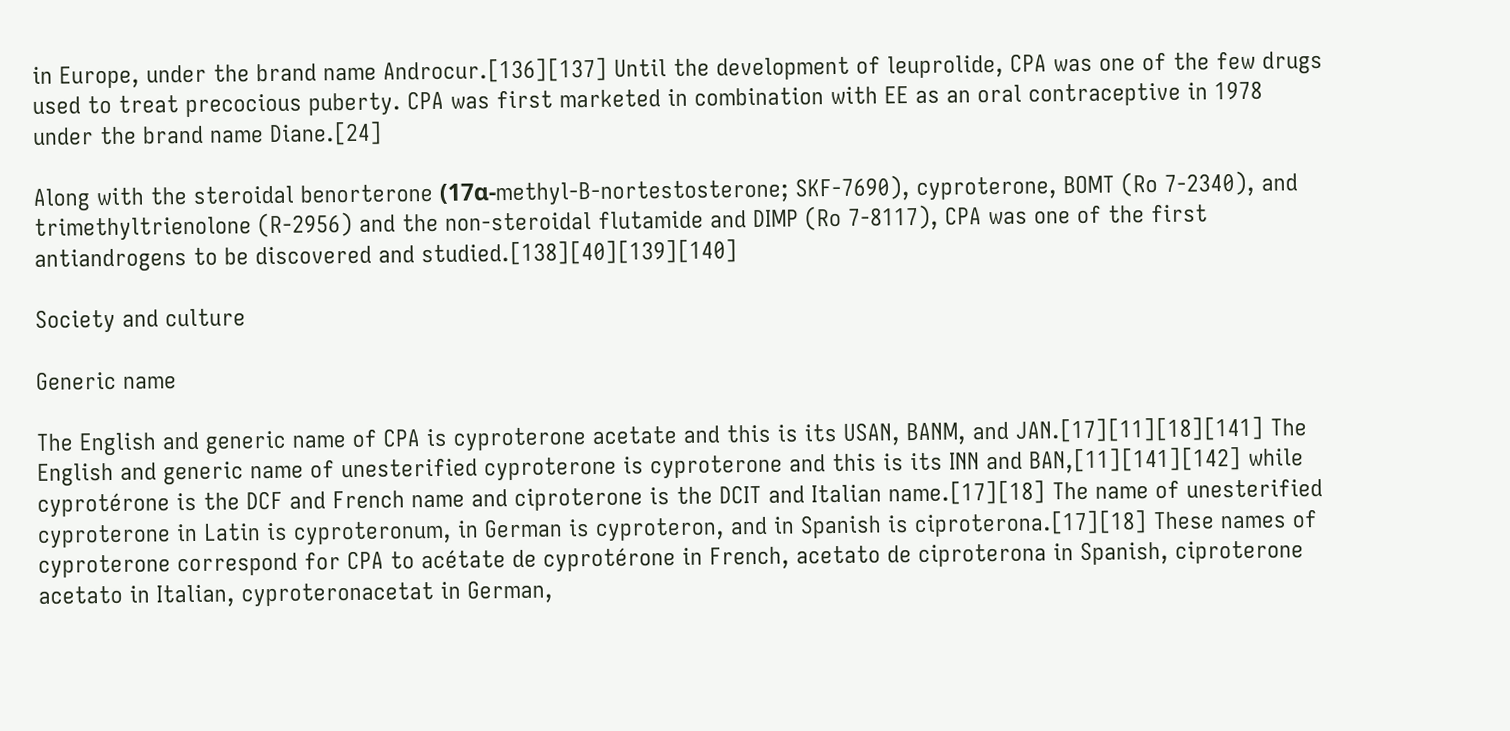in Europe, under the brand name Androcur.[136][137] Until the development of leuprolide, CPA was one of the few drugs used to treat precocious puberty. CPA was first marketed in combination with EE as an oral contraceptive in 1978 under the brand name Diane.[24]

Along with the steroidal benorterone (17α-methyl-B-nortestosterone; SKF-7690), cyproterone, BOMT (Ro 7-2340), and trimethyltrienolone (R-2956) and the non-steroidal flutamide and DIMP (Ro 7-8117), CPA was one of the first antiandrogens to be discovered and studied.[138][40][139][140]

Society and culture

Generic name

The English and generic name of CPA is cyproterone acetate and this is its USAN, BANM, and JAN.[17][11][18][141] The English and generic name of unesterified cyproterone is cyproterone and this is its INN and BAN,[11][141][142] while cyprotérone is the DCF and French name and ciproterone is the DCIT and Italian name.[17][18] The name of unesterified cyproterone in Latin is cyproteronum, in German is cyproteron, and in Spanish is ciproterona.[17][18] These names of cyproterone correspond for CPA to acétate de cyprotérone in French, acetato de ciproterona in Spanish, ciproterone acetato in Italian, cyproteronacetat in German,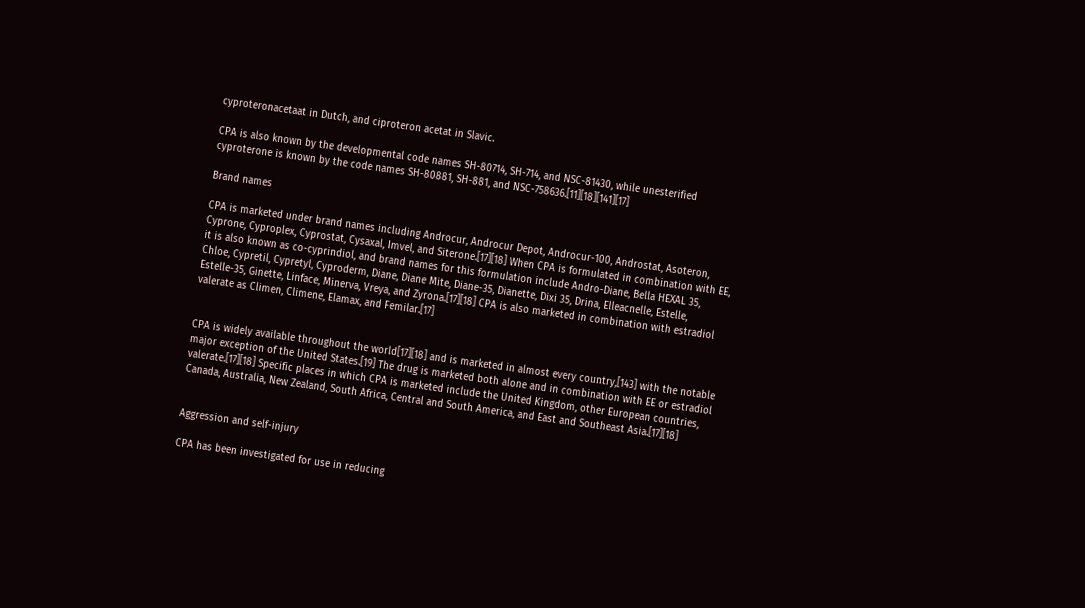cyproteronacetaat in Dutch, and ciproteron acetat in Slavic.

CPA is also known by the developmental code names SH-80714, SH-714, and NSC-81430, while unesterified cyproterone is known by the code names SH-80881, SH-881, and NSC-758636.[11][18][141][17]

Brand names

CPA is marketed under brand names including Androcur, Androcur Depot, Androcur-100, Androstat, Asoteron, Cyprone, Cyproplex, Cyprostat, Cysaxal, Imvel, and Siterone.[17][18] When CPA is formulated in combination with EE, it is also known as co-cyprindiol, and brand names for this formulation include Andro-Diane, Bella HEXAL 35, Chloe, Cypretil, Cypretyl, Cyproderm, Diane, Diane Mite, Diane-35, Dianette, Dixi 35, Drina, Elleacnelle, Estelle, Estelle-35, Ginette, Linface, Minerva, Vreya, and Zyrona.[17][18] CPA is also marketed in combination with estradiol valerate as Climen, Climene, Elamax, and Femilar.[17]


CPA is widely available throughout the world[17][18] and is marketed in almost every country,[143] with the notable major exception of the United States.[19] The drug is marketed both alone and in combination with EE or estradiol valerate.[17][18] Specific places in which CPA is marketed include the United Kingdom, other European countries, Canada, Australia, New Zealand, South Africa, Central and South America, and East and Southeast Asia.[17][18]


Aggression and self-injury

CPA has been investigated for use in reducing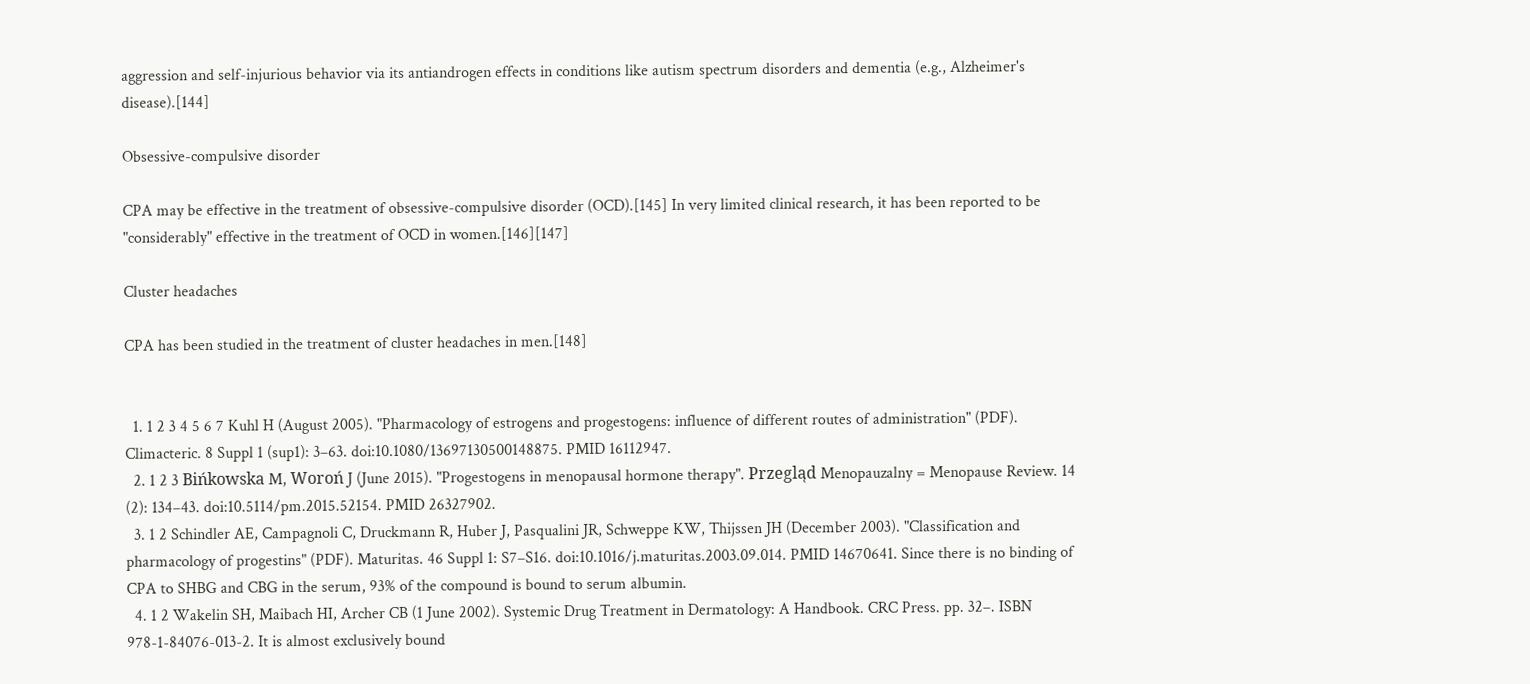aggression and self-injurious behavior via its antiandrogen effects in conditions like autism spectrum disorders and dementia (e.g., Alzheimer's disease).[144]

Obsessive-compulsive disorder

CPA may be effective in the treatment of obsessive-compulsive disorder (OCD).[145] In very limited clinical research, it has been reported to be "considerably" effective in the treatment of OCD in women.[146][147]

Cluster headaches

CPA has been studied in the treatment of cluster headaches in men.[148]


  1. 1 2 3 4 5 6 7 Kuhl H (August 2005). "Pharmacology of estrogens and progestogens: influence of different routes of administration" (PDF). Climacteric. 8 Suppl 1 (sup1): 3–63. doi:10.1080/13697130500148875. PMID 16112947.
  2. 1 2 3 Bińkowska M, Woroń J (June 2015). "Progestogens in menopausal hormone therapy". Przegla̜d Menopauzalny = Menopause Review. 14 (2): 134–43. doi:10.5114/pm.2015.52154. PMID 26327902.
  3. 1 2 Schindler AE, Campagnoli C, Druckmann R, Huber J, Pasqualini JR, Schweppe KW, Thijssen JH (December 2003). "Classification and pharmacology of progestins" (PDF). Maturitas. 46 Suppl 1: S7–S16. doi:10.1016/j.maturitas.2003.09.014. PMID 14670641. Since there is no binding of CPA to SHBG and CBG in the serum, 93% of the compound is bound to serum albumin.
  4. 1 2 Wakelin SH, Maibach HI, Archer CB (1 June 2002). Systemic Drug Treatment in Dermatology: A Handbook. CRC Press. pp. 32–. ISBN 978-1-84076-013-2. It is almost exclusively bound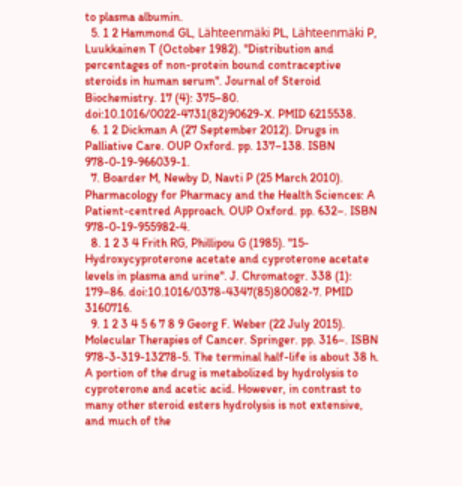to plasma albumin.
  5. 1 2 Hammond GL, Lähteenmäki PL, Lähteenmäki P, Luukkainen T (October 1982). "Distribution and percentages of non-protein bound contraceptive steroids in human serum". Journal of Steroid Biochemistry. 17 (4): 375–80. doi:10.1016/0022-4731(82)90629-X. PMID 6215538.
  6. 1 2 Dickman A (27 September 2012). Drugs in Palliative Care. OUP Oxford. pp. 137–138. ISBN 978-0-19-966039-1.
  7. Boarder M, Newby D, Navti P (25 March 2010). Pharmacology for Pharmacy and the Health Sciences: A Patient-centred Approach. OUP Oxford. pp. 632–. ISBN 978-0-19-955982-4.
  8. 1 2 3 4 Frith RG, Phillipou G (1985). "15-Hydroxycyproterone acetate and cyproterone acetate levels in plasma and urine". J. Chromatogr. 338 (1): 179–86. doi:10.1016/0378-4347(85)80082-7. PMID 3160716.
  9. 1 2 3 4 5 6 7 8 9 Georg F. Weber (22 July 2015). Molecular Therapies of Cancer. Springer. pp. 316–. ISBN 978-3-319-13278-5. The terminal half-life is about 38 h. A portion of the drug is metabolized by hydrolysis to cyproterone and acetic acid. However, in contrast to many other steroid esters hydrolysis is not extensive, and much of the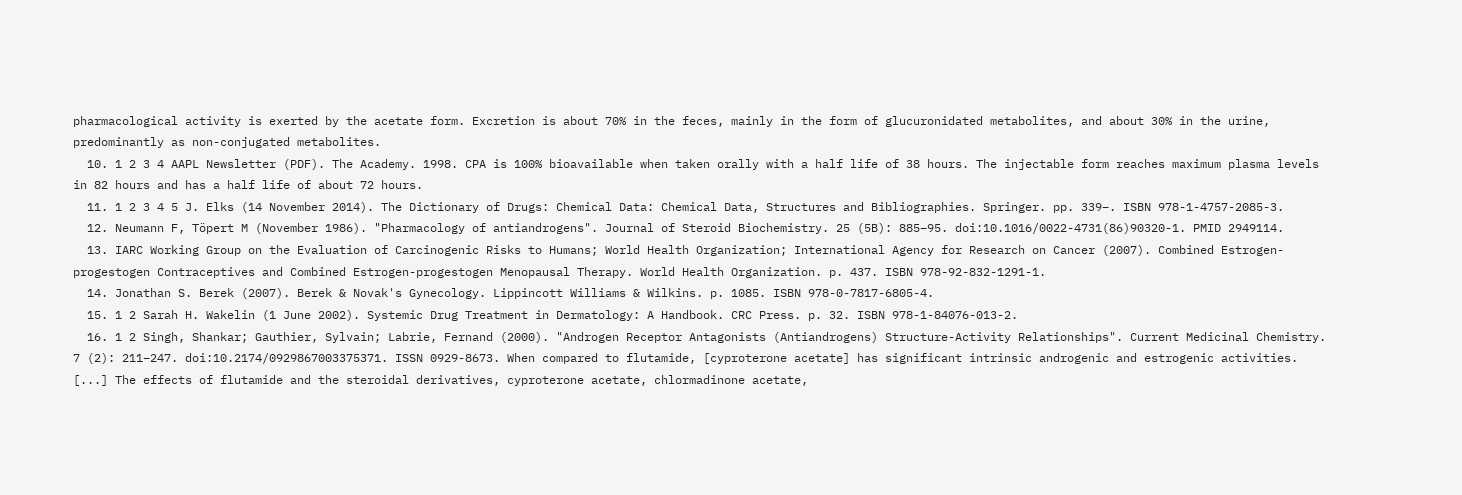pharmacological activity is exerted by the acetate form. Excretion is about 70% in the feces, mainly in the form of glucuronidated metabolites, and about 30% in the urine, predominantly as non-conjugated metabolites.
  10. 1 2 3 4 AAPL Newsletter (PDF). The Academy. 1998. CPA is 100% bioavailable when taken orally with a half life of 38 hours. The injectable form reaches maximum plasma levels in 82 hours and has a half life of about 72 hours.
  11. 1 2 3 4 5 J. Elks (14 November 2014). The Dictionary of Drugs: Chemical Data: Chemical Data, Structures and Bibliographies. Springer. pp. 339–. ISBN 978-1-4757-2085-3.
  12. Neumann F, Töpert M (November 1986). "Pharmacology of antiandrogens". Journal of Steroid Biochemistry. 25 (5B): 885–95. doi:10.1016/0022-4731(86)90320-1. PMID 2949114.
  13. IARC Working Group on the Evaluation of Carcinogenic Risks to Humans; World Health Organization; International Agency for Research on Cancer (2007). Combined Estrogen-progestogen Contraceptives and Combined Estrogen-progestogen Menopausal Therapy. World Health Organization. p. 437. ISBN 978-92-832-1291-1.
  14. Jonathan S. Berek (2007). Berek & Novak's Gynecology. Lippincott Williams & Wilkins. p. 1085. ISBN 978-0-7817-6805-4.
  15. 1 2 Sarah H. Wakelin (1 June 2002). Systemic Drug Treatment in Dermatology: A Handbook. CRC Press. p. 32. ISBN 978-1-84076-013-2.
  16. 1 2 Singh, Shankar; Gauthier, Sylvain; Labrie, Fernand (2000). "Androgen Receptor Antagonists (Antiandrogens) Structure-Activity Relationships". Current Medicinal Chemistry. 7 (2): 211–247. doi:10.2174/0929867003375371. ISSN 0929-8673. When compared to flutamide, [cyproterone acetate] has significant intrinsic androgenic and estrogenic activities. [...] The effects of flutamide and the steroidal derivatives, cyproterone acetate, chlormadinone acetate,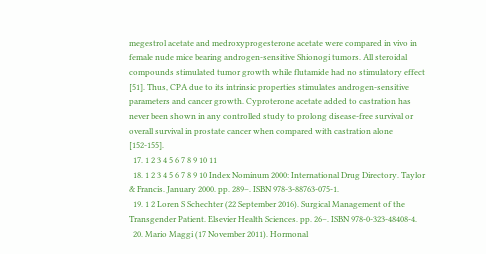megestrol acetate and medroxyprogesterone acetate were compared in vivo in female nude mice bearing androgen-sensitive Shionogi tumors. All steroidal compounds stimulated tumor growth while flutamide had no stimulatory effect [51]. Thus, CPA due to its intrinsic properties stimulates androgen-sensitive parameters and cancer growth. Cyproterone acetate added to castration has never been shown in any controlled study to prolong disease-free survival or overall survival in prostate cancer when compared with castration alone [152-155].
  17. 1 2 3 4 5 6 7 8 9 10 11
  18. 1 2 3 4 5 6 7 8 9 10 Index Nominum 2000: International Drug Directory. Taylor & Francis. January 2000. pp. 289–. ISBN 978-3-88763-075-1.
  19. 1 2 Loren S Schechter (22 September 2016). Surgical Management of the Transgender Patient. Elsevier Health Sciences. pp. 26–. ISBN 978-0-323-48408-4.
  20. Mario Maggi (17 November 2011). Hormonal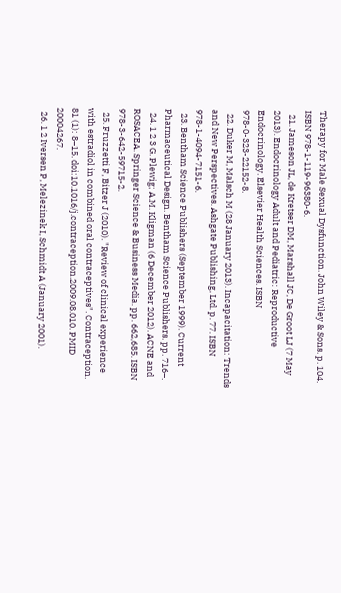Therapy for Male Sexual Dysfunction. John Wiley & Sons. p. 104. ISBN 978-1-119-96380-6.
  21. Jameson JL, de Kretser DM, Marshall JC, De Groot LJ (7 May 2013). Endocrinology Adult and Pediatric: Reproductive Endocrinology. Elsevier Health Sciences. ISBN 978-0-323-22152-8.
  22. Duker M, Malsch M (28 January 2013). Incapacitation: Trends and New Perspectives. Ashgate Publishing, Ltd. p. 77. ISBN 978-1-4094-7151-6.
  23. Bentham Science Publishers (September 1999). Current Pharmaceutical Design. Bentham Science Publishers. pp. 716–.
  24. 1 2 3 G. Plewig; A.M. Kligman (6 December 2012). ACNE and ROSACEA. Springer Science & Business Media. pp. 662,685. ISBN 978-3-642-59715-2.
  25. Fruzzetti F, Bitzer J (2010). "Review of clinical experience with estradiol in combined oral contraceptives". Contraception. 81 (1): 8–15. doi:10.1016/j.contraception.2009.08.010. PMID 20004267.
  26. 1 2 Iversen P, Melezinek I, Schmidt A (January 2001).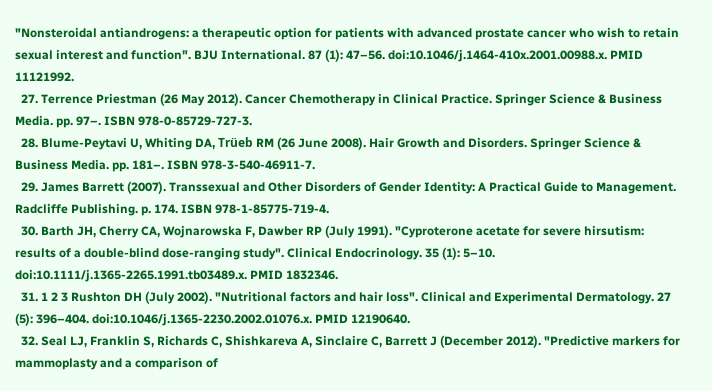"Nonsteroidal antiandrogens: a therapeutic option for patients with advanced prostate cancer who wish to retain sexual interest and function". BJU International. 87 (1): 47–56. doi:10.1046/j.1464-410x.2001.00988.x. PMID 11121992.
  27. Terrence Priestman (26 May 2012). Cancer Chemotherapy in Clinical Practice. Springer Science & Business Media. pp. 97–. ISBN 978-0-85729-727-3.
  28. Blume-Peytavi U, Whiting DA, Trüeb RM (26 June 2008). Hair Growth and Disorders. Springer Science & Business Media. pp. 181–. ISBN 978-3-540-46911-7.
  29. James Barrett (2007). Transsexual and Other Disorders of Gender Identity: A Practical Guide to Management. Radcliffe Publishing. p. 174. ISBN 978-1-85775-719-4.
  30. Barth JH, Cherry CA, Wojnarowska F, Dawber RP (July 1991). "Cyproterone acetate for severe hirsutism: results of a double-blind dose-ranging study". Clinical Endocrinology. 35 (1): 5–10. doi:10.1111/j.1365-2265.1991.tb03489.x. PMID 1832346.
  31. 1 2 3 Rushton DH (July 2002). "Nutritional factors and hair loss". Clinical and Experimental Dermatology. 27 (5): 396–404. doi:10.1046/j.1365-2230.2002.01076.x. PMID 12190640.
  32. Seal LJ, Franklin S, Richards C, Shishkareva A, Sinclaire C, Barrett J (December 2012). "Predictive markers for mammoplasty and a comparison of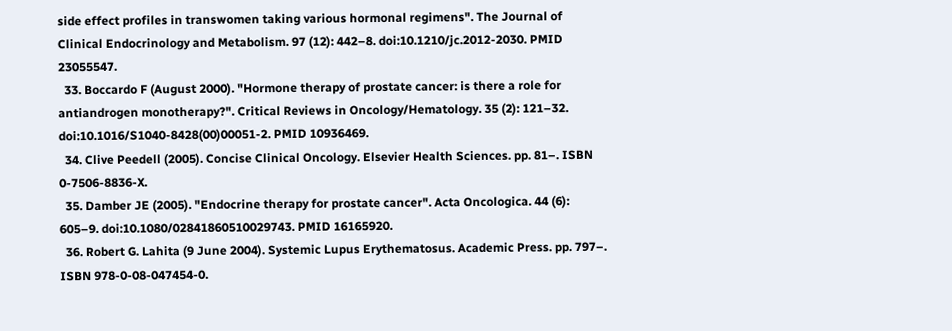side effect profiles in transwomen taking various hormonal regimens". The Journal of Clinical Endocrinology and Metabolism. 97 (12): 442–8. doi:10.1210/jc.2012-2030. PMID 23055547.
  33. Boccardo F (August 2000). "Hormone therapy of prostate cancer: is there a role for antiandrogen monotherapy?". Critical Reviews in Oncology/Hematology. 35 (2): 121–32. doi:10.1016/S1040-8428(00)00051-2. PMID 10936469.
  34. Clive Peedell (2005). Concise Clinical Oncology. Elsevier Health Sciences. pp. 81–. ISBN 0-7506-8836-X.
  35. Damber JE (2005). "Endocrine therapy for prostate cancer". Acta Oncologica. 44 (6): 605–9. doi:10.1080/02841860510029743. PMID 16165920.
  36. Robert G. Lahita (9 June 2004). Systemic Lupus Erythematosus. Academic Press. pp. 797–. ISBN 978-0-08-047454-0.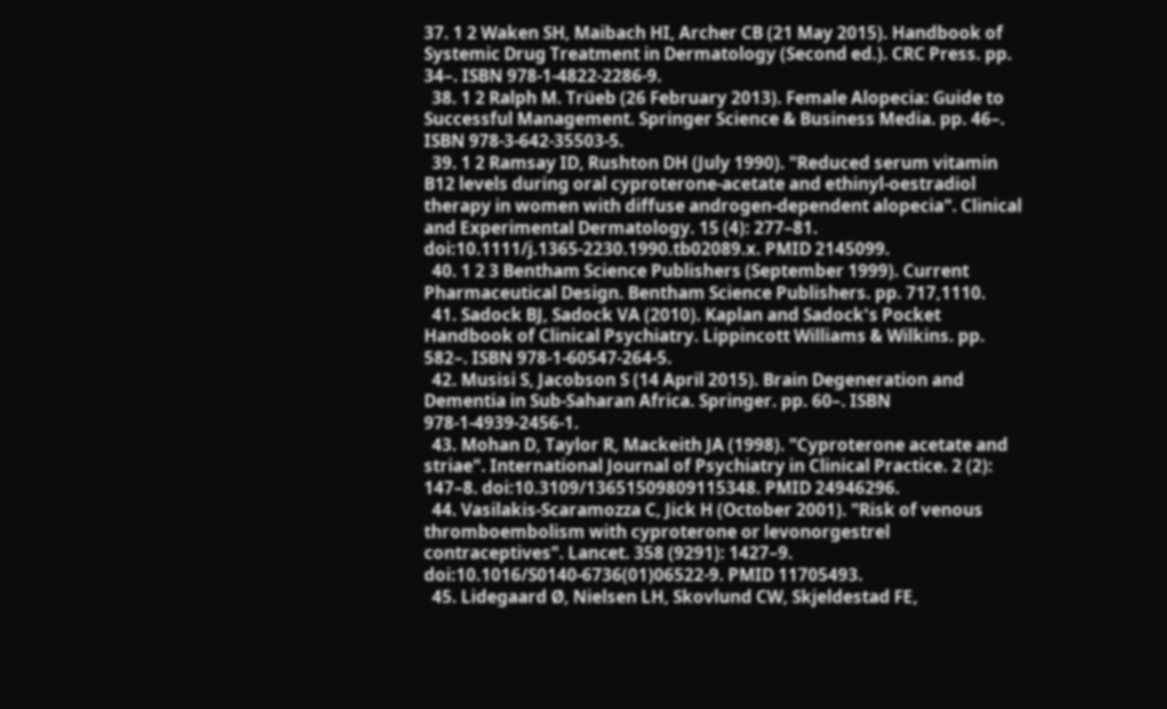37. 1 2 Waken SH, Maibach HI, Archer CB (21 May 2015). Handbook of Systemic Drug Treatment in Dermatology (Second ed.). CRC Press. pp. 34–. ISBN 978-1-4822-2286-9.
  38. 1 2 Ralph M. Trüeb (26 February 2013). Female Alopecia: Guide to Successful Management. Springer Science & Business Media. pp. 46–. ISBN 978-3-642-35503-5.
  39. 1 2 Ramsay ID, Rushton DH (July 1990). "Reduced serum vitamin B12 levels during oral cyproterone-acetate and ethinyl-oestradiol therapy in women with diffuse androgen-dependent alopecia". Clinical and Experimental Dermatology. 15 (4): 277–81. doi:10.1111/j.1365-2230.1990.tb02089.x. PMID 2145099.
  40. 1 2 3 Bentham Science Publishers (September 1999). Current Pharmaceutical Design. Bentham Science Publishers. pp. 717,1110.
  41. Sadock BJ, Sadock VA (2010). Kaplan and Sadock's Pocket Handbook of Clinical Psychiatry. Lippincott Williams & Wilkins. pp. 582–. ISBN 978-1-60547-264-5.
  42. Musisi S, Jacobson S (14 April 2015). Brain Degeneration and Dementia in Sub-Saharan Africa. Springer. pp. 60–. ISBN 978-1-4939-2456-1.
  43. Mohan D, Taylor R, Mackeith JA (1998). "Cyproterone acetate and striae". International Journal of Psychiatry in Clinical Practice. 2 (2): 147–8. doi:10.3109/13651509809115348. PMID 24946296.
  44. Vasilakis-Scaramozza C, Jick H (October 2001). "Risk of venous thromboembolism with cyproterone or levonorgestrel contraceptives". Lancet. 358 (9291): 1427–9. doi:10.1016/S0140-6736(01)06522-9. PMID 11705493.
  45. Lidegaard Ø, Nielsen LH, Skovlund CW, Skjeldestad FE,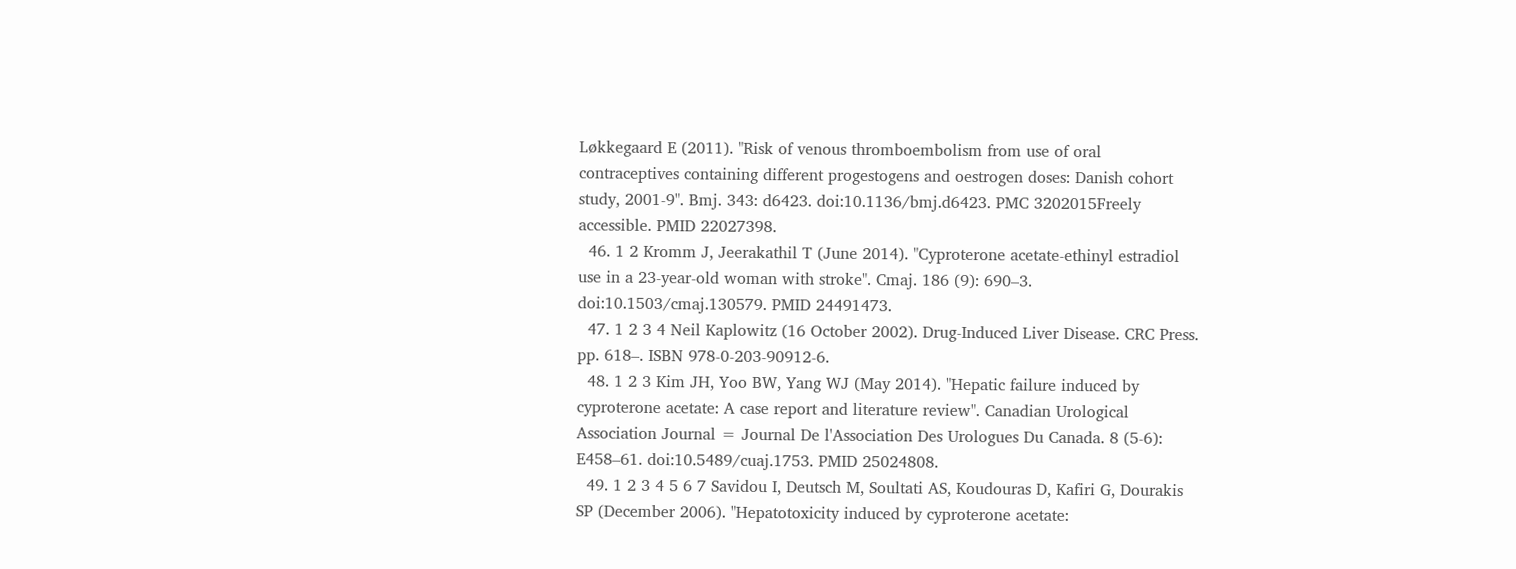Løkkegaard E (2011). "Risk of venous thromboembolism from use of oral contraceptives containing different progestogens and oestrogen doses: Danish cohort study, 2001-9". Bmj. 343: d6423. doi:10.1136/bmj.d6423. PMC 3202015Freely accessible. PMID 22027398.
  46. 1 2 Kromm J, Jeerakathil T (June 2014). "Cyproterone acetate-ethinyl estradiol use in a 23-year-old woman with stroke". Cmaj. 186 (9): 690–3. doi:10.1503/cmaj.130579. PMID 24491473.
  47. 1 2 3 4 Neil Kaplowitz (16 October 2002). Drug-Induced Liver Disease. CRC Press. pp. 618–. ISBN 978-0-203-90912-6.
  48. 1 2 3 Kim JH, Yoo BW, Yang WJ (May 2014). "Hepatic failure induced by cyproterone acetate: A case report and literature review". Canadian Urological Association Journal = Journal De l'Association Des Urologues Du Canada. 8 (5-6): E458–61. doi:10.5489/cuaj.1753. PMID 25024808.
  49. 1 2 3 4 5 6 7 Savidou I, Deutsch M, Soultati AS, Koudouras D, Kafiri G, Dourakis SP (December 2006). "Hepatotoxicity induced by cyproterone acetate: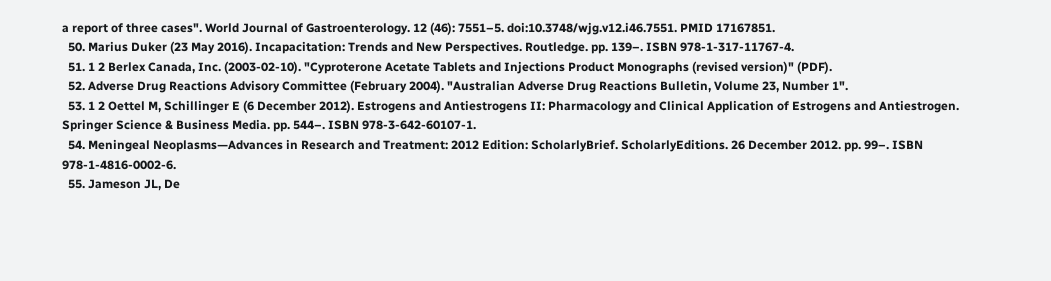a report of three cases". World Journal of Gastroenterology. 12 (46): 7551–5. doi:10.3748/wjg.v12.i46.7551. PMID 17167851.
  50. Marius Duker (23 May 2016). Incapacitation: Trends and New Perspectives. Routledge. pp. 139–. ISBN 978-1-317-11767-4.
  51. 1 2 Berlex Canada, Inc. (2003-02-10). "Cyproterone Acetate Tablets and Injections Product Monographs (revised version)" (PDF).
  52. Adverse Drug Reactions Advisory Committee (February 2004). "Australian Adverse Drug Reactions Bulletin, Volume 23, Number 1".
  53. 1 2 Oettel M, Schillinger E (6 December 2012). Estrogens and Antiestrogens II: Pharmacology and Clinical Application of Estrogens and Antiestrogen. Springer Science & Business Media. pp. 544–. ISBN 978-3-642-60107-1.
  54. Meningeal Neoplasms—Advances in Research and Treatment: 2012 Edition: ScholarlyBrief. ScholarlyEditions. 26 December 2012. pp. 99–. ISBN 978-1-4816-0002-6.
  55. Jameson JL, De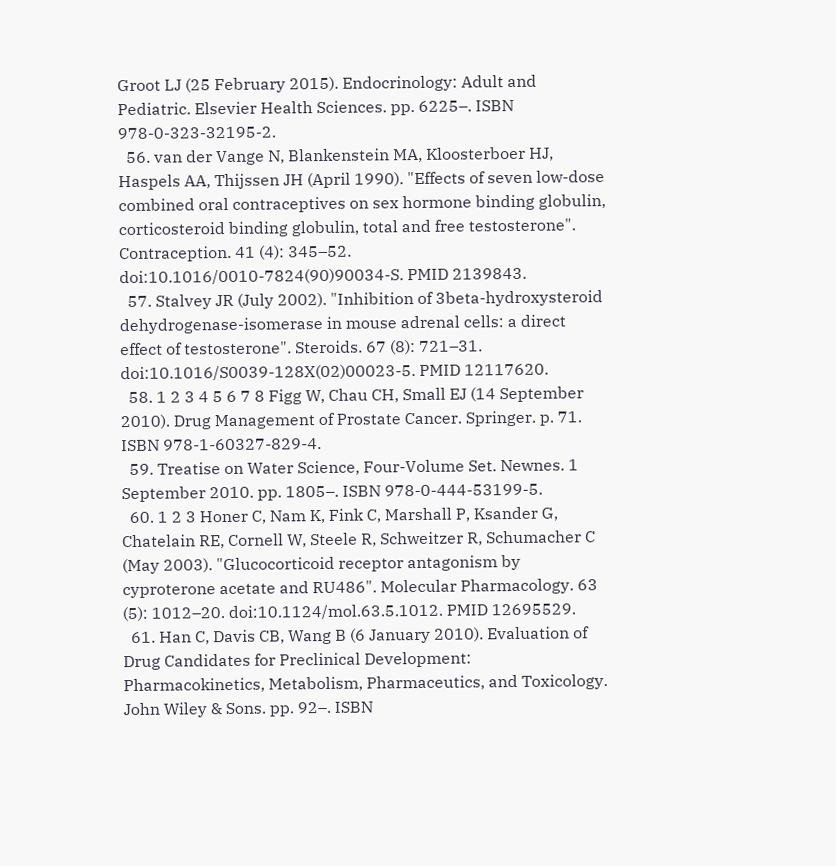Groot LJ (25 February 2015). Endocrinology: Adult and Pediatric. Elsevier Health Sciences. pp. 6225–. ISBN 978-0-323-32195-2.
  56. van der Vange N, Blankenstein MA, Kloosterboer HJ, Haspels AA, Thijssen JH (April 1990). "Effects of seven low-dose combined oral contraceptives on sex hormone binding globulin, corticosteroid binding globulin, total and free testosterone". Contraception. 41 (4): 345–52. doi:10.1016/0010-7824(90)90034-S. PMID 2139843.
  57. Stalvey JR (July 2002). "Inhibition of 3beta-hydroxysteroid dehydrogenase-isomerase in mouse adrenal cells: a direct effect of testosterone". Steroids. 67 (8): 721–31. doi:10.1016/S0039-128X(02)00023-5. PMID 12117620.
  58. 1 2 3 4 5 6 7 8 Figg W, Chau CH, Small EJ (14 September 2010). Drug Management of Prostate Cancer. Springer. p. 71. ISBN 978-1-60327-829-4.
  59. Treatise on Water Science, Four-Volume Set. Newnes. 1 September 2010. pp. 1805–. ISBN 978-0-444-53199-5.
  60. 1 2 3 Honer C, Nam K, Fink C, Marshall P, Ksander G, Chatelain RE, Cornell W, Steele R, Schweitzer R, Schumacher C (May 2003). "Glucocorticoid receptor antagonism by cyproterone acetate and RU486". Molecular Pharmacology. 63 (5): 1012–20. doi:10.1124/mol.63.5.1012. PMID 12695529.
  61. Han C, Davis CB, Wang B (6 January 2010). Evaluation of Drug Candidates for Preclinical Development: Pharmacokinetics, Metabolism, Pharmaceutics, and Toxicology. John Wiley & Sons. pp. 92–. ISBN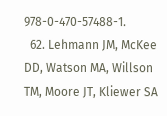978-0-470-57488-1.
  62. Lehmann JM, McKee DD, Watson MA, Willson TM, Moore JT, Kliewer SA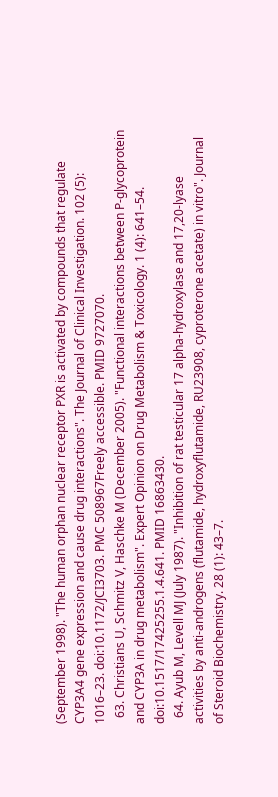(September 1998). "The human orphan nuclear receptor PXR is activated by compounds that regulate CYP3A4 gene expression and cause drug interactions". The Journal of Clinical Investigation. 102 (5): 1016–23. doi:10.1172/JCI3703. PMC 508967Freely accessible. PMID 9727070.
  63. Christians U, Schmitz V, Haschke M (December 2005). "Functional interactions between P-glycoprotein and CYP3A in drug metabolism". Expert Opinion on Drug Metabolism & Toxicology. 1 (4): 641–54. doi:10.1517/17425255.1.4.641. PMID 16863430.
  64. Ayub M, Levell MJ (July 1987). "Inhibition of rat testicular 17 alpha-hydroxylase and 17,20-lyase activities by anti-androgens (flutamide, hydroxyflutamide, RU23908, cyproterone acetate) in vitro". Journal of Steroid Biochemistry. 28 (1): 43–7.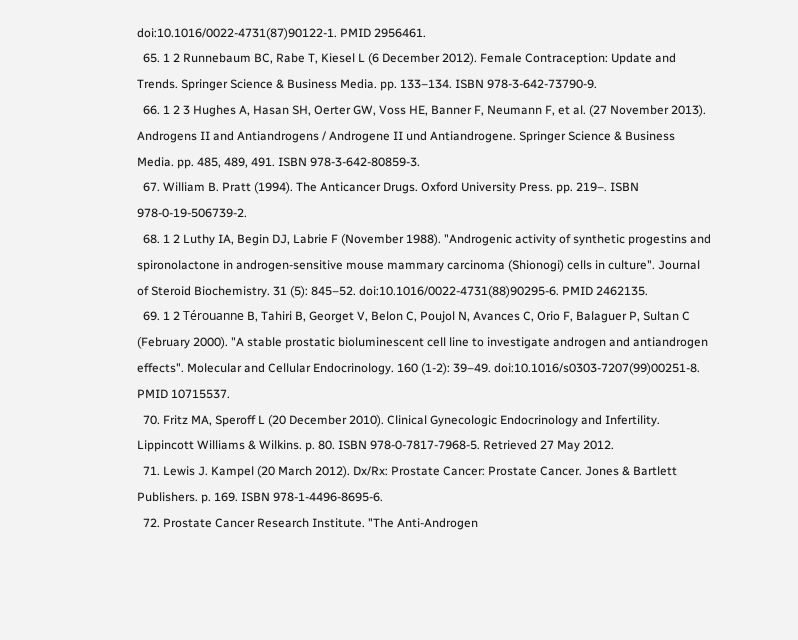doi:10.1016/0022-4731(87)90122-1. PMID 2956461.
  65. 1 2 Runnebaum BC, Rabe T, Kiesel L (6 December 2012). Female Contraception: Update and Trends. Springer Science & Business Media. pp. 133–134. ISBN 978-3-642-73790-9.
  66. 1 2 3 Hughes A, Hasan SH, Oerter GW, Voss HE, Banner F, Neumann F, et al. (27 November 2013). Androgens II and Antiandrogens / Androgene II und Antiandrogene. Springer Science & Business Media. pp. 485, 489, 491. ISBN 978-3-642-80859-3.
  67. William B. Pratt (1994). The Anticancer Drugs. Oxford University Press. pp. 219–. ISBN 978-0-19-506739-2.
  68. 1 2 Luthy IA, Begin DJ, Labrie F (November 1988). "Androgenic activity of synthetic progestins and spironolactone in androgen-sensitive mouse mammary carcinoma (Shionogi) cells in culture". Journal of Steroid Biochemistry. 31 (5): 845–52. doi:10.1016/0022-4731(88)90295-6. PMID 2462135.
  69. 1 2 Térouanne B, Tahiri B, Georget V, Belon C, Poujol N, Avances C, Orio F, Balaguer P, Sultan C (February 2000). "A stable prostatic bioluminescent cell line to investigate androgen and antiandrogen effects". Molecular and Cellular Endocrinology. 160 (1-2): 39–49. doi:10.1016/s0303-7207(99)00251-8. PMID 10715537.
  70. Fritz MA, Speroff L (20 December 2010). Clinical Gynecologic Endocrinology and Infertility. Lippincott Williams & Wilkins. p. 80. ISBN 978-0-7817-7968-5. Retrieved 27 May 2012.
  71. Lewis J. Kampel (20 March 2012). Dx/Rx: Prostate Cancer: Prostate Cancer. Jones & Bartlett Publishers. p. 169. ISBN 978-1-4496-8695-6.
  72. Prostate Cancer Research Institute. "The Anti-Androgen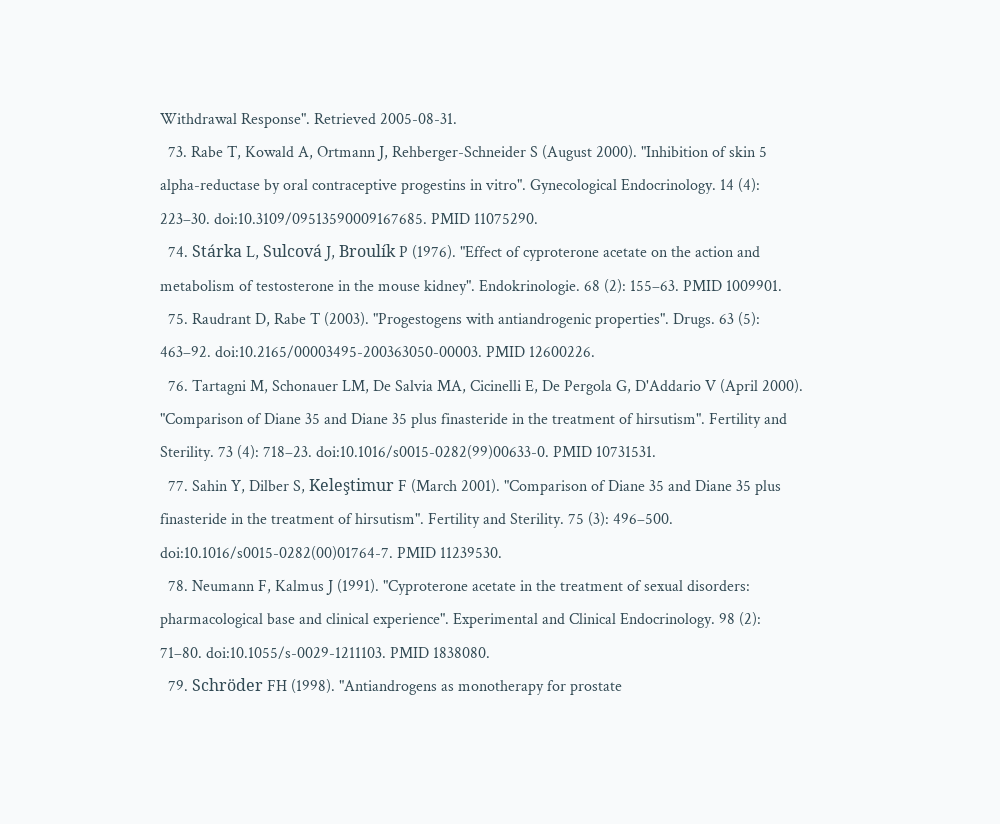Withdrawal Response". Retrieved 2005-08-31.
  73. Rabe T, Kowald A, Ortmann J, Rehberger-Schneider S (August 2000). "Inhibition of skin 5 alpha-reductase by oral contraceptive progestins in vitro". Gynecological Endocrinology. 14 (4): 223–30. doi:10.3109/09513590009167685. PMID 11075290.
  74. Stárka L, Sulcová J, Broulík P (1976). "Effect of cyproterone acetate on the action and metabolism of testosterone in the mouse kidney". Endokrinologie. 68 (2): 155–63. PMID 1009901.
  75. Raudrant D, Rabe T (2003). "Progestogens with antiandrogenic properties". Drugs. 63 (5): 463–92. doi:10.2165/00003495-200363050-00003. PMID 12600226.
  76. Tartagni M, Schonauer LM, De Salvia MA, Cicinelli E, De Pergola G, D'Addario V (April 2000). "Comparison of Diane 35 and Diane 35 plus finasteride in the treatment of hirsutism". Fertility and Sterility. 73 (4): 718–23. doi:10.1016/s0015-0282(99)00633-0. PMID 10731531.
  77. Sahin Y, Dilber S, Keleştimur F (March 2001). "Comparison of Diane 35 and Diane 35 plus finasteride in the treatment of hirsutism". Fertility and Sterility. 75 (3): 496–500. doi:10.1016/s0015-0282(00)01764-7. PMID 11239530.
  78. Neumann F, Kalmus J (1991). "Cyproterone acetate in the treatment of sexual disorders: pharmacological base and clinical experience". Experimental and Clinical Endocrinology. 98 (2): 71–80. doi:10.1055/s-0029-1211103. PMID 1838080.
  79. Schröder FH (1998). "Antiandrogens as monotherapy for prostate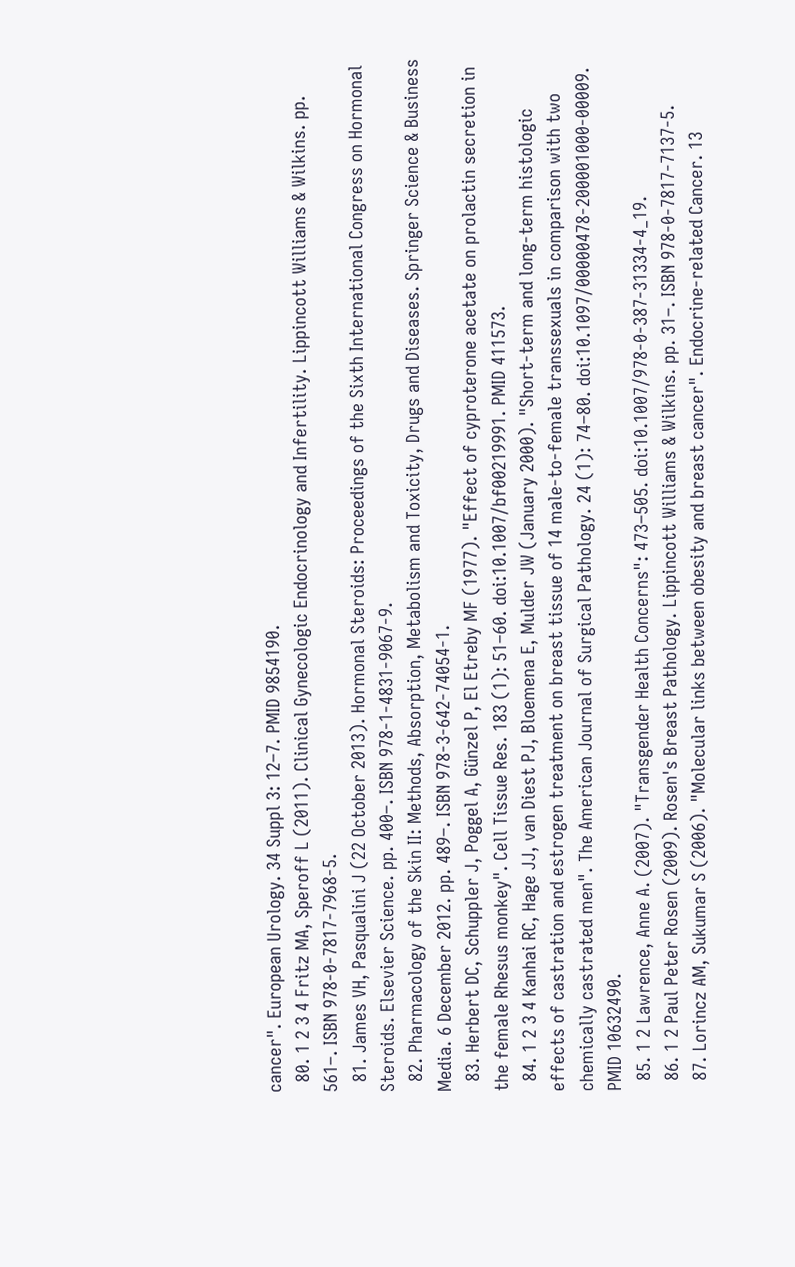cancer". European Urology. 34 Suppl 3: 12–7. PMID 9854190.
  80. 1 2 3 4 Fritz MA, Speroff L (2011). Clinical Gynecologic Endocrinology and Infertility. Lippincott Williams & Wilkins. pp. 561–. ISBN 978-0-7817-7968-5.
  81. James VH, Pasqualini J (22 October 2013). Hormonal Steroids: Proceedings of the Sixth International Congress on Hormonal Steroids. Elsevier Science. pp. 400–. ISBN 978-1-4831-9067-9.
  82. Pharmacology of the Skin II: Methods, Absorption, Metabolism and Toxicity, Drugs and Diseases. Springer Science & Business Media. 6 December 2012. pp. 489–. ISBN 978-3-642-74054-1.
  83. Herbert DC, Schuppler J, Poggel A, Günzel P, El Etreby MF (1977). "Effect of cyproterone acetate on prolactin secretion in the female Rhesus monkey". Cell Tissue Res. 183 (1): 51–60. doi:10.1007/bf00219991. PMID 411573.
  84. 1 2 3 4 Kanhai RC, Hage JJ, van Diest PJ, Bloemena E, Mulder JW (January 2000). "Short-term and long-term histologic effects of castration and estrogen treatment on breast tissue of 14 male-to-female transsexuals in comparison with two chemically castrated men". The American Journal of Surgical Pathology. 24 (1): 74–80. doi:10.1097/00000478-200001000-00009. PMID 10632490.
  85. 1 2 Lawrence, Anne A. (2007). "Transgender Health Concerns": 473–505. doi:10.1007/978-0-387-31334-4_19.
  86. 1 2 Paul Peter Rosen (2009). Rosen's Breast Pathology. Lippincott Williams & Wilkins. pp. 31–. ISBN 978-0-7817-7137-5.
  87. Lorincz AM, Sukumar S (2006). "Molecular links between obesity and breast cancer". Endocrine-related Cancer. 13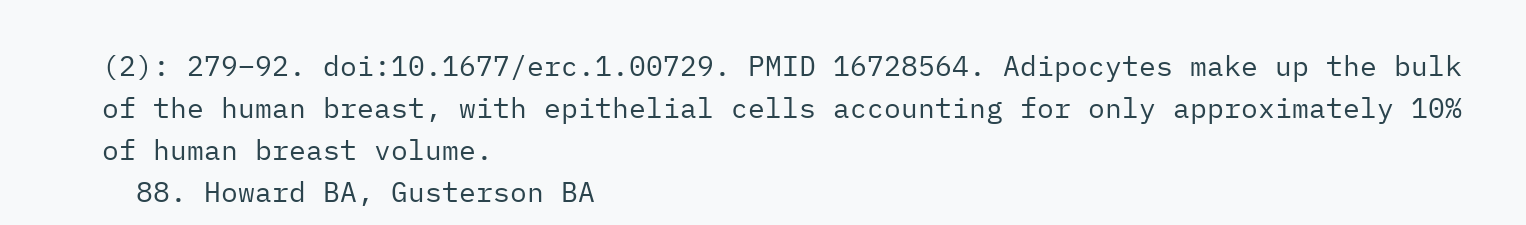(2): 279–92. doi:10.1677/erc.1.00729. PMID 16728564. Adipocytes make up the bulk of the human breast, with epithelial cells accounting for only approximately 10% of human breast volume.
  88. Howard BA, Gusterson BA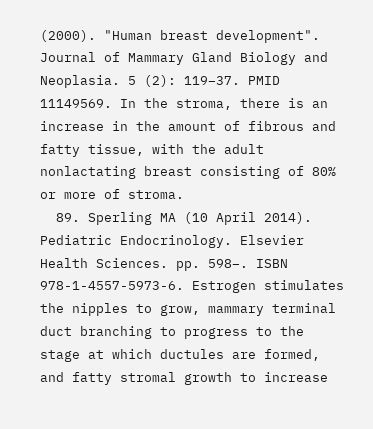(2000). "Human breast development". Journal of Mammary Gland Biology and Neoplasia. 5 (2): 119–37. PMID 11149569. In the stroma, there is an increase in the amount of fibrous and fatty tissue, with the adult nonlactating breast consisting of 80% or more of stroma.
  89. Sperling MA (10 April 2014). Pediatric Endocrinology. Elsevier Health Sciences. pp. 598–. ISBN 978-1-4557-5973-6. Estrogen stimulates the nipples to grow, mammary terminal duct branching to progress to the stage at which ductules are formed, and fatty stromal growth to increase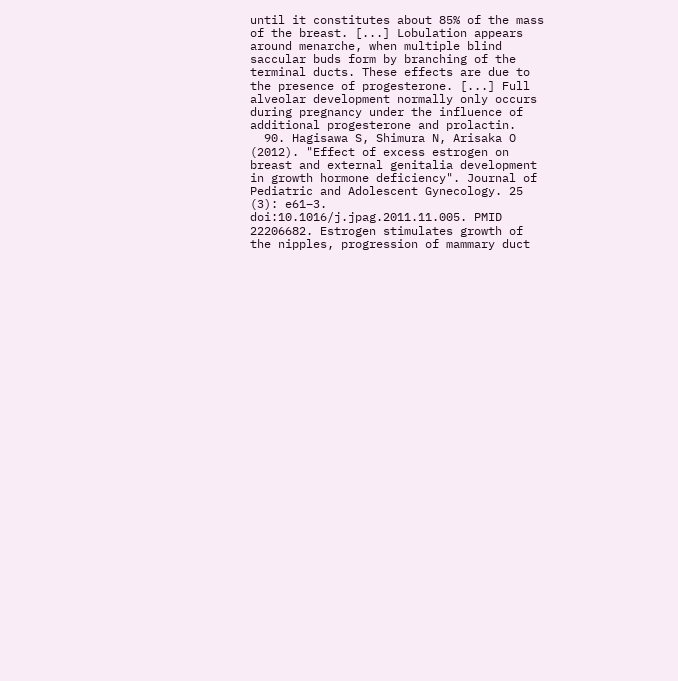until it constitutes about 85% of the mass of the breast. [...] Lobulation appears around menarche, when multiple blind saccular buds form by branching of the terminal ducts. These effects are due to the presence of progesterone. [...] Full alveolar development normally only occurs during pregnancy under the influence of additional progesterone and prolactin.
  90. Hagisawa S, Shimura N, Arisaka O (2012). "Effect of excess estrogen on breast and external genitalia development in growth hormone deficiency". Journal of Pediatric and Adolescent Gynecology. 25 (3): e61–3. doi:10.1016/j.jpag.2011.11.005. PMID 22206682. Estrogen stimulates growth of the nipples, progression of mammary duct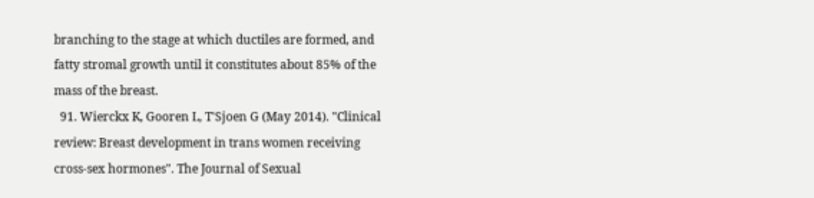branching to the stage at which ductiles are formed, and fatty stromal growth until it constitutes about 85% of the mass of the breast.
  91. Wierckx K, Gooren L, T'Sjoen G (May 2014). "Clinical review: Breast development in trans women receiving cross-sex hormones". The Journal of Sexual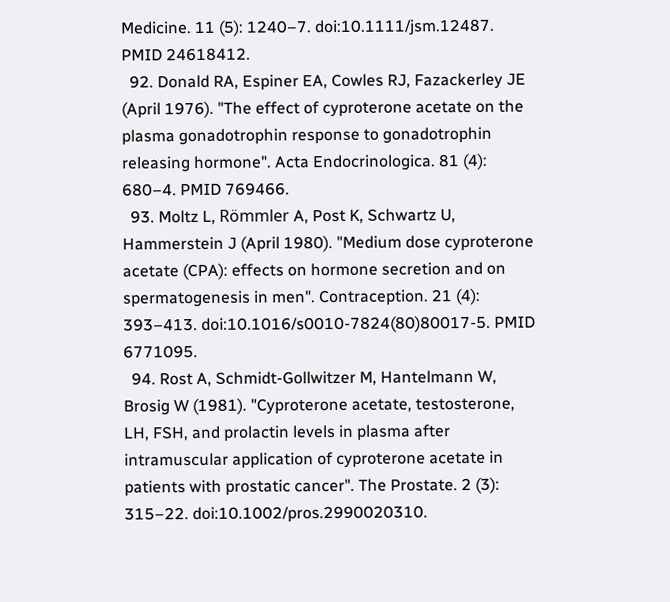Medicine. 11 (5): 1240–7. doi:10.1111/jsm.12487. PMID 24618412.
  92. Donald RA, Espiner EA, Cowles RJ, Fazackerley JE (April 1976). "The effect of cyproterone acetate on the plasma gonadotrophin response to gonadotrophin releasing hormone". Acta Endocrinologica. 81 (4): 680–4. PMID 769466.
  93. Moltz L, Römmler A, Post K, Schwartz U, Hammerstein J (April 1980). "Medium dose cyproterone acetate (CPA): effects on hormone secretion and on spermatogenesis in men". Contraception. 21 (4): 393–413. doi:10.1016/s0010-7824(80)80017-5. PMID 6771095.
  94. Rost A, Schmidt-Gollwitzer M, Hantelmann W, Brosig W (1981). "Cyproterone acetate, testosterone, LH, FSH, and prolactin levels in plasma after intramuscular application of cyproterone acetate in patients with prostatic cancer". The Prostate. 2 (3): 315–22. doi:10.1002/pros.2990020310.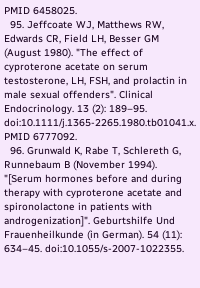PMID 6458025.
  95. Jeffcoate WJ, Matthews RW, Edwards CR, Field LH, Besser GM (August 1980). "The effect of cyproterone acetate on serum testosterone, LH, FSH, and prolactin in male sexual offenders". Clinical Endocrinology. 13 (2): 189–95. doi:10.1111/j.1365-2265.1980.tb01041.x. PMID 6777092.
  96. Grunwald K, Rabe T, Schlereth G, Runnebaum B (November 1994). "[Serum hormones before and during therapy with cyproterone acetate and spironolactone in patients with androgenization]". Geburtshilfe Und Frauenheilkunde (in German). 54 (11): 634–45. doi:10.1055/s-2007-1022355.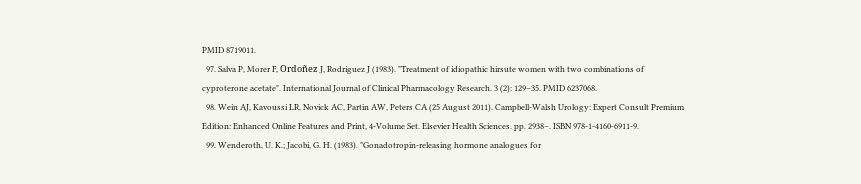PMID 8719011.
  97. Salva P, Morer F, Ordoñez J, Rodriguez J (1983). "Treatment of idiopathic hirsute women with two combinations of cyproterone acetate". International Journal of Clinical Pharmacology Research. 3 (2): 129–35. PMID 6237068.
  98. Wein AJ, Kavoussi LR, Novick AC, Partin AW, Peters CA (25 August 2011). Campbell-Walsh Urology: Expert Consult Premium Edition: Enhanced Online Features and Print, 4-Volume Set. Elsevier Health Sciences. pp. 2938–. ISBN 978-1-4160-6911-9.
  99. Wenderoth, U. K.; Jacobi, G. H. (1983). "Gonadotropin-releasing hormone analogues for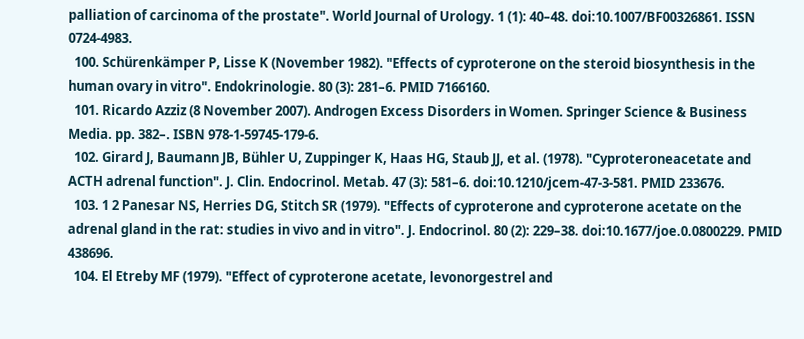palliation of carcinoma of the prostate". World Journal of Urology. 1 (1): 40–48. doi:10.1007/BF00326861. ISSN 0724-4983.
  100. Schürenkämper P, Lisse K (November 1982). "Effects of cyproterone on the steroid biosynthesis in the human ovary in vitro". Endokrinologie. 80 (3): 281–6. PMID 7166160.
  101. Ricardo Azziz (8 November 2007). Androgen Excess Disorders in Women. Springer Science & Business Media. pp. 382–. ISBN 978-1-59745-179-6.
  102. Girard J, Baumann JB, Bühler U, Zuppinger K, Haas HG, Staub JJ, et al. (1978). "Cyproteroneacetate and ACTH adrenal function". J. Clin. Endocrinol. Metab. 47 (3): 581–6. doi:10.1210/jcem-47-3-581. PMID 233676.
  103. 1 2 Panesar NS, Herries DG, Stitch SR (1979). "Effects of cyproterone and cyproterone acetate on the adrenal gland in the rat: studies in vivo and in vitro". J. Endocrinol. 80 (2): 229–38. doi:10.1677/joe.0.0800229. PMID 438696.
  104. El Etreby MF (1979). "Effect of cyproterone acetate, levonorgestrel and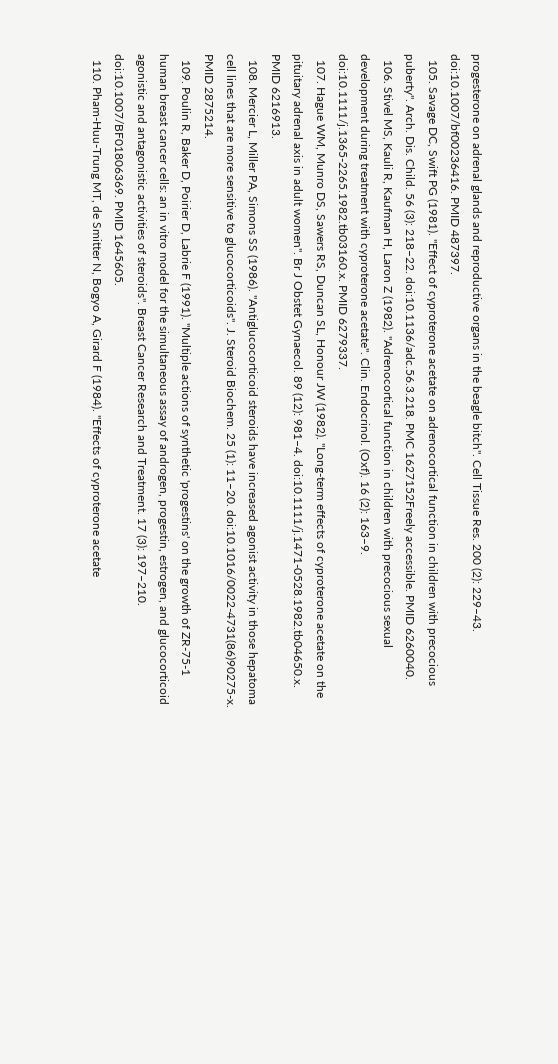progesterone on adrenal glands and reproductive organs in the beagle bitch". Cell Tissue Res. 200 (2): 229–43. doi:10.1007/bf00236416. PMID 487397.
  105. Savage DC, Swift PG (1981). "Effect of cyproterone acetate on adrenocortical function in children with precocious puberty". Arch. Dis. Child. 56 (3): 218–22. doi:10.1136/adc.56.3.218. PMC 1627152Freely accessible. PMID 6260040.
  106. Stivel MS, Kauli R, Kaufman H, Laron Z (1982). "Adrenocortical function in children with precocious sexual development during treatment with cyproterone acetate". Clin. Endocrinol. (Oxf). 16 (2): 163–9. doi:10.1111/j.1365-2265.1982.tb03160.x. PMID 6279337.
  107. Hague WM, Munro DS, Sawers RS, Duncan SL, Honour JW (1982). "Long-term effects of cyproterone acetate on the pituitary adrenal axis in adult women". Br J Obstet Gynaecol. 89 (12): 981–4. doi:10.1111/j.1471-0528.1982.tb04650.x. PMID 6216913.
  108. Mercier L, Miller PA, Simons SS (1986). "Antiglucocorticoid steroids have increased agonist activity in those hepatoma cell lines that are more sensitive to glucocorticoids". J. Steroid Biochem. 25 (1): 11–20. doi:10.1016/0022-4731(86)90275-x. PMID 2875214.
  109. Poulin R, Baker D, Poirier D, Labrie F (1991). "Multiple actions of synthetic 'progestins' on the growth of ZR-75-1 human breast cancer cells: an in vitro model for the simultaneous assay of androgen, progestin, estrogen, and glucocorticoid agonistic and antagonistic activities of steroids". Breast Cancer Research and Treatment. 17 (3): 197–210. doi:10.1007/BF01806369. PMID 1645605.
  110. Pham-Huu-Trung MT, de Smitter N, Bogyo A, Girard F (1984). "Effects of cyproterone acetate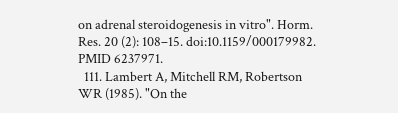on adrenal steroidogenesis in vitro". Horm. Res. 20 (2): 108–15. doi:10.1159/000179982. PMID 6237971.
  111. Lambert A, Mitchell RM, Robertson WR (1985). "On the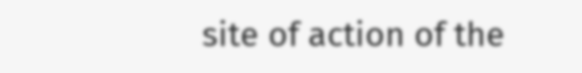site of action of the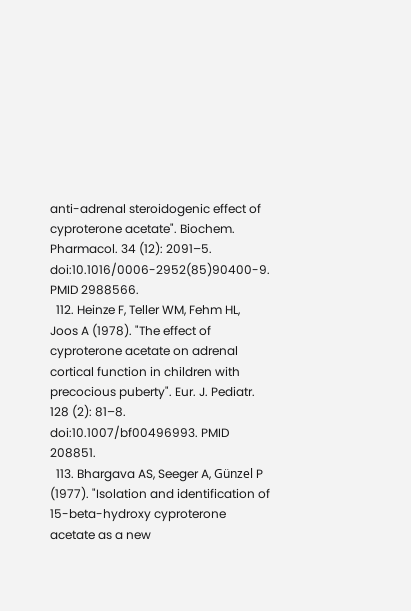anti-adrenal steroidogenic effect of cyproterone acetate". Biochem. Pharmacol. 34 (12): 2091–5. doi:10.1016/0006-2952(85)90400-9. PMID 2988566.
  112. Heinze F, Teller WM, Fehm HL, Joos A (1978). "The effect of cyproterone acetate on adrenal cortical function in children with precocious puberty". Eur. J. Pediatr. 128 (2): 81–8. doi:10.1007/bf00496993. PMID 208851.
  113. Bhargava AS, Seeger A, Günzel P (1977). "Isolation and identification of 15-beta-hydroxy cyproterone acetate as a new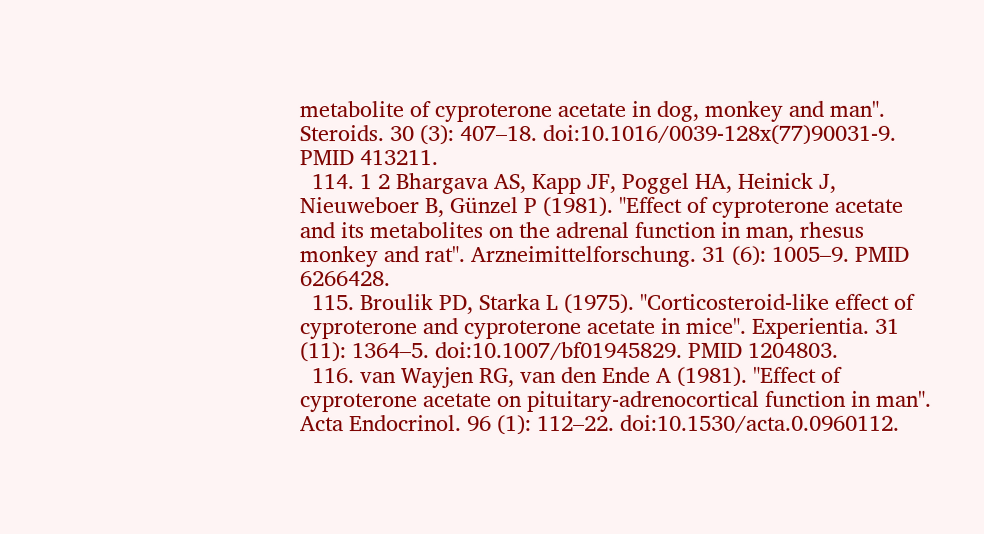metabolite of cyproterone acetate in dog, monkey and man". Steroids. 30 (3): 407–18. doi:10.1016/0039-128x(77)90031-9. PMID 413211.
  114. 1 2 Bhargava AS, Kapp JF, Poggel HA, Heinick J, Nieuweboer B, Günzel P (1981). "Effect of cyproterone acetate and its metabolites on the adrenal function in man, rhesus monkey and rat". Arzneimittelforschung. 31 (6): 1005–9. PMID 6266428.
  115. Broulik PD, Starka L (1975). "Corticosteroid-like effect of cyproterone and cyproterone acetate in mice". Experientia. 31 (11): 1364–5. doi:10.1007/bf01945829. PMID 1204803.
  116. van Wayjen RG, van den Ende A (1981). "Effect of cyproterone acetate on pituitary-adrenocortical function in man". Acta Endocrinol. 96 (1): 112–22. doi:10.1530/acta.0.0960112.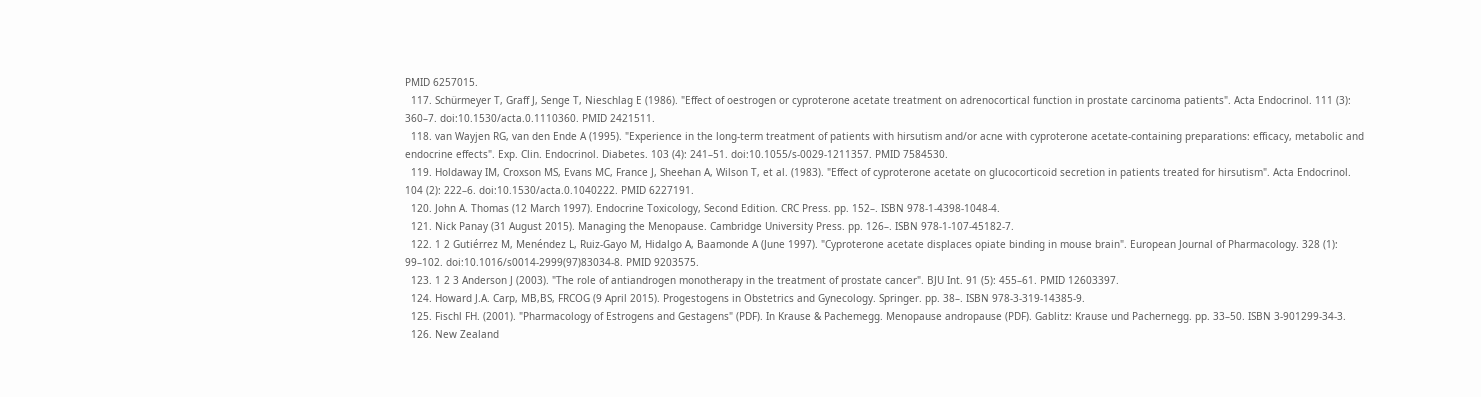PMID 6257015.
  117. Schürmeyer T, Graff J, Senge T, Nieschlag E (1986). "Effect of oestrogen or cyproterone acetate treatment on adrenocortical function in prostate carcinoma patients". Acta Endocrinol. 111 (3): 360–7. doi:10.1530/acta.0.1110360. PMID 2421511.
  118. van Wayjen RG, van den Ende A (1995). "Experience in the long-term treatment of patients with hirsutism and/or acne with cyproterone acetate-containing preparations: efficacy, metabolic and endocrine effects". Exp. Clin. Endocrinol. Diabetes. 103 (4): 241–51. doi:10.1055/s-0029-1211357. PMID 7584530.
  119. Holdaway IM, Croxson MS, Evans MC, France J, Sheehan A, Wilson T, et al. (1983). "Effect of cyproterone acetate on glucocorticoid secretion in patients treated for hirsutism". Acta Endocrinol. 104 (2): 222–6. doi:10.1530/acta.0.1040222. PMID 6227191.
  120. John A. Thomas (12 March 1997). Endocrine Toxicology, Second Edition. CRC Press. pp. 152–. ISBN 978-1-4398-1048-4.
  121. Nick Panay (31 August 2015). Managing the Menopause. Cambridge University Press. pp. 126–. ISBN 978-1-107-45182-7.
  122. 1 2 Gutiérrez M, Menéndez L, Ruiz-Gayo M, Hidalgo A, Baamonde A (June 1997). "Cyproterone acetate displaces opiate binding in mouse brain". European Journal of Pharmacology. 328 (1): 99–102. doi:10.1016/s0014-2999(97)83034-8. PMID 9203575.
  123. 1 2 3 Anderson J (2003). "The role of antiandrogen monotherapy in the treatment of prostate cancer". BJU Int. 91 (5): 455–61. PMID 12603397.
  124. Howard J.A. Carp, MB,BS, FRCOG (9 April 2015). Progestogens in Obstetrics and Gynecology. Springer. pp. 38–. ISBN 978-3-319-14385-9.
  125. Fischl FH. (2001). "Pharmacology of Estrogens and Gestagens" (PDF). In Krause & Pachemegg. Menopause andropause (PDF). Gablitz: Krause und Pachernegg. pp. 33–50. ISBN 3-901299-34-3.
  126. New Zealand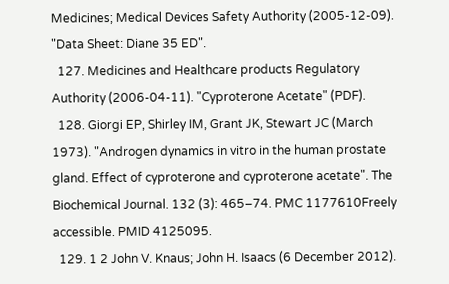Medicines; Medical Devices Safety Authority (2005-12-09). "Data Sheet: Diane 35 ED".
  127. Medicines and Healthcare products Regulatory Authority (2006-04-11). "Cyproterone Acetate" (PDF).
  128. Giorgi EP, Shirley IM, Grant JK, Stewart JC (March 1973). "Androgen dynamics in vitro in the human prostate gland. Effect of cyproterone and cyproterone acetate". The Biochemical Journal. 132 (3): 465–74. PMC 1177610Freely accessible. PMID 4125095.
  129. 1 2 John V. Knaus; John H. Isaacs (6 December 2012).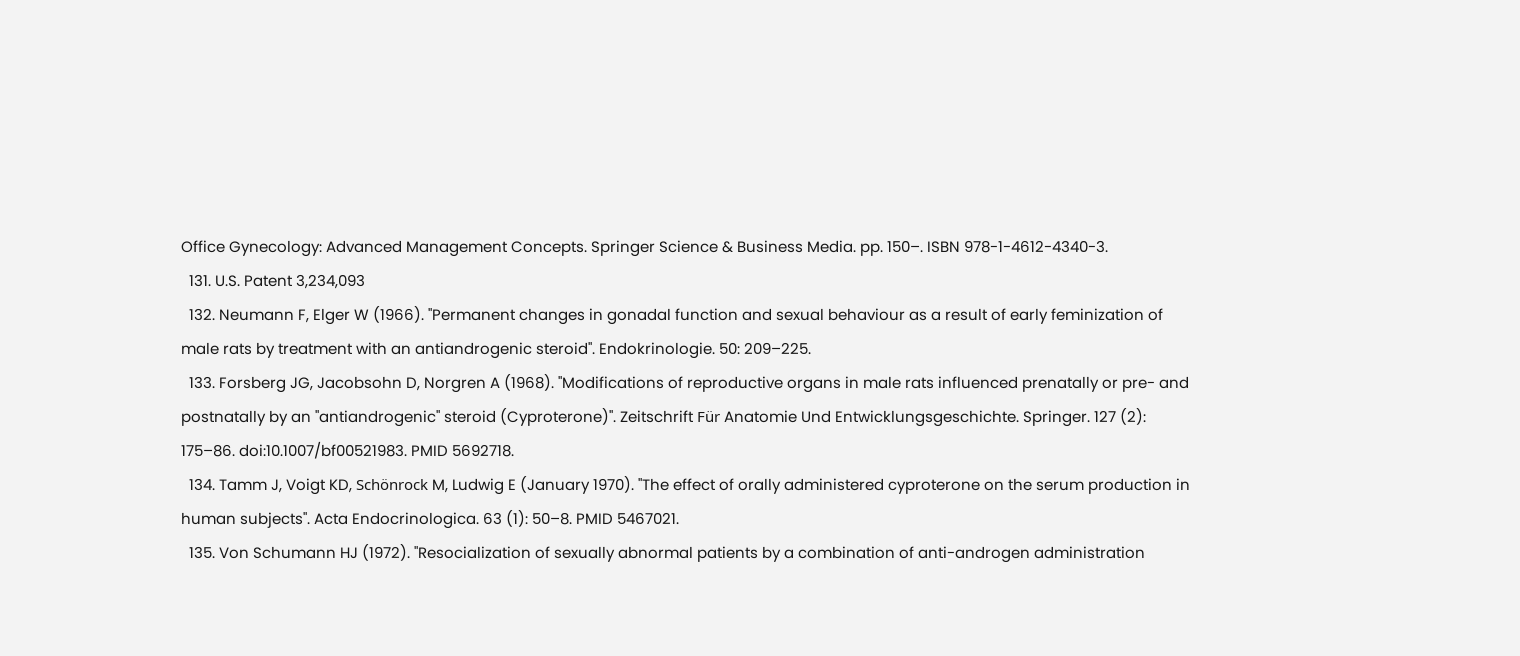Office Gynecology: Advanced Management Concepts. Springer Science & Business Media. pp. 150–. ISBN 978-1-4612-4340-3.
  131. U.S. Patent 3,234,093
  132. Neumann F, Elger W (1966). "Permanent changes in gonadal function and sexual behaviour as a result of early feminization of male rats by treatment with an antiandrogenic steroid". Endokrinologie. 50: 209–225.
  133. Forsberg JG, Jacobsohn D, Norgren A (1968). "Modifications of reproductive organs in male rats influenced prenatally or pre- and postnatally by an "antiandrogenic" steroid (Cyproterone)". Zeitschrift Für Anatomie Und Entwicklungsgeschichte. Springer. 127 (2): 175–86. doi:10.1007/bf00521983. PMID 5692718.
  134. Tamm J, Voigt KD, Schönrock M, Ludwig E (January 1970). "The effect of orally administered cyproterone on the serum production in human subjects". Acta Endocrinologica. 63 (1): 50–8. PMID 5467021.
  135. Von Schumann HJ (1972). "Resocialization of sexually abnormal patients by a combination of anti-androgen administration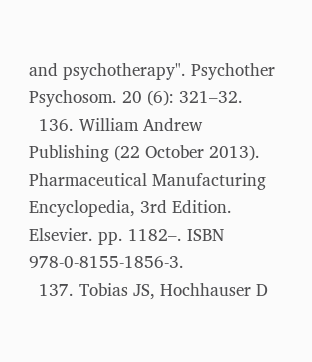and psychotherapy". Psychother Psychosom. 20 (6): 321–32.
  136. William Andrew Publishing (22 October 2013). Pharmaceutical Manufacturing Encyclopedia, 3rd Edition. Elsevier. pp. 1182–. ISBN 978-0-8155-1856-3.
  137. Tobias JS, Hochhauser D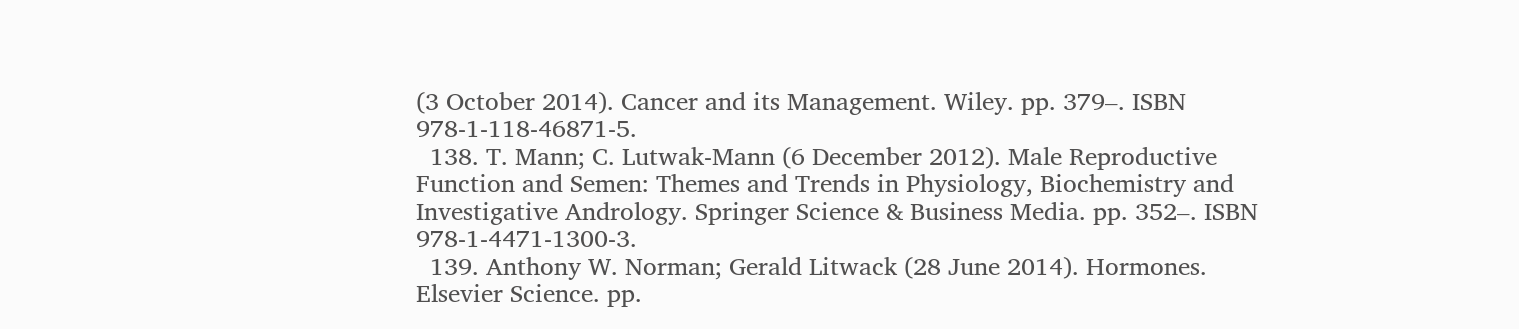(3 October 2014). Cancer and its Management. Wiley. pp. 379–. ISBN 978-1-118-46871-5.
  138. T. Mann; C. Lutwak-Mann (6 December 2012). Male Reproductive Function and Semen: Themes and Trends in Physiology, Biochemistry and Investigative Andrology. Springer Science & Business Media. pp. 352–. ISBN 978-1-4471-1300-3.
  139. Anthony W. Norman; Gerald Litwack (28 June 2014). Hormones. Elsevier Science. pp.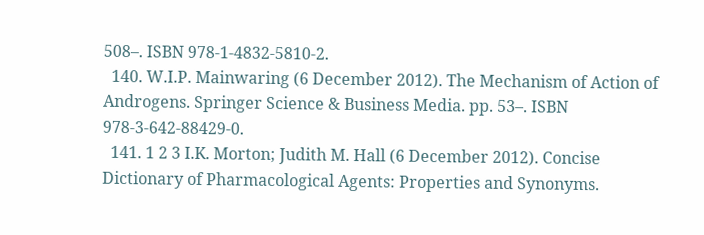508–. ISBN 978-1-4832-5810-2.
  140. W.I.P. Mainwaring (6 December 2012). The Mechanism of Action of Androgens. Springer Science & Business Media. pp. 53–. ISBN 978-3-642-88429-0.
  141. 1 2 3 I.K. Morton; Judith M. Hall (6 December 2012). Concise Dictionary of Pharmacological Agents: Properties and Synonyms.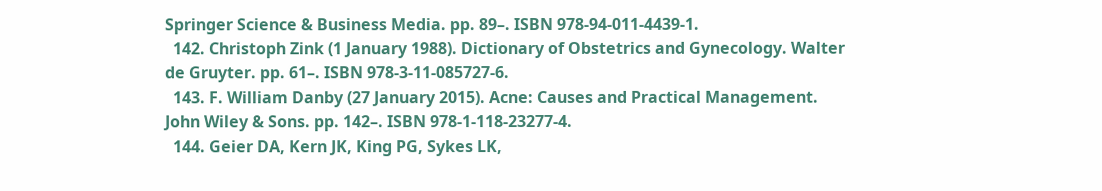Springer Science & Business Media. pp. 89–. ISBN 978-94-011-4439-1.
  142. Christoph Zink (1 January 1988). Dictionary of Obstetrics and Gynecology. Walter de Gruyter. pp. 61–. ISBN 978-3-11-085727-6.
  143. F. William Danby (27 January 2015). Acne: Causes and Practical Management. John Wiley & Sons. pp. 142–. ISBN 978-1-118-23277-4.
  144. Geier DA, Kern JK, King PG, Sykes LK,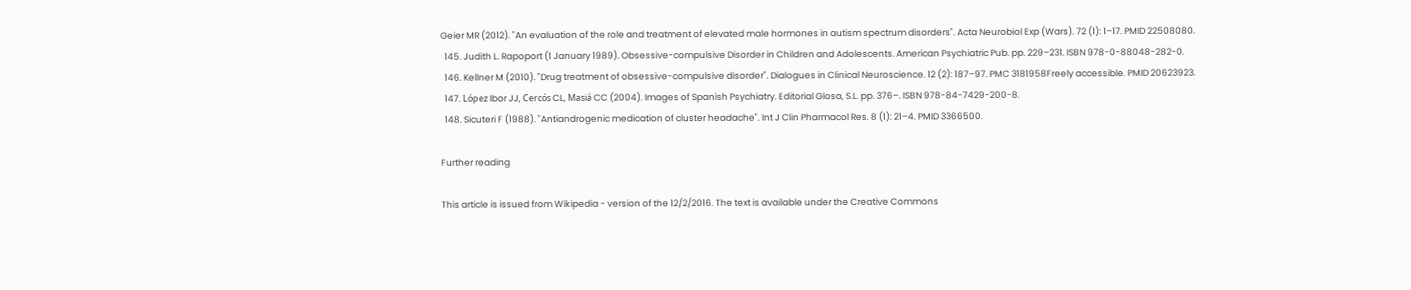Geier MR (2012). "An evaluation of the role and treatment of elevated male hormones in autism spectrum disorders". Acta Neurobiol Exp (Wars). 72 (1): 1–17. PMID 22508080.
  145. Judith L. Rapoport (1 January 1989). Obsessive-compulsive Disorder in Children and Adolescents. American Psychiatric Pub. pp. 229–231. ISBN 978-0-88048-282-0.
  146. Kellner M (2010). "Drug treatment of obsessive-compulsive disorder". Dialogues in Clinical Neuroscience. 12 (2): 187–97. PMC 3181958Freely accessible. PMID 20623923.
  147. López Ibor JJ, Cercós CL, Masiá CC (2004). Images of Spanish Psychiatry. Editorial Glosa, S.L. pp. 376–. ISBN 978-84-7429-200-8.
  148. Sicuteri F (1988). "Antiandrogenic medication of cluster headache". Int J Clin Pharmacol Res. 8 (1): 21–4. PMID 3366500.

Further reading

This article is issued from Wikipedia - version of the 12/2/2016. The text is available under the Creative Commons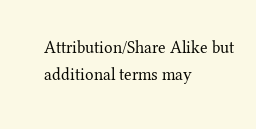Attribution/Share Alike but additional terms may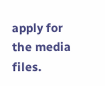apply for the media files.